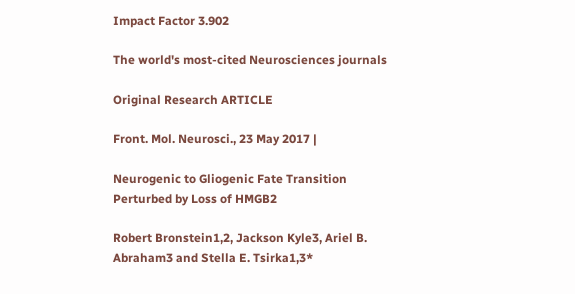Impact Factor 3.902

The world's most-cited Neurosciences journals

Original Research ARTICLE

Front. Mol. Neurosci., 23 May 2017 |

Neurogenic to Gliogenic Fate Transition Perturbed by Loss of HMGB2

Robert Bronstein1,2, Jackson Kyle3, Ariel B. Abraham3 and Stella E. Tsirka1,3*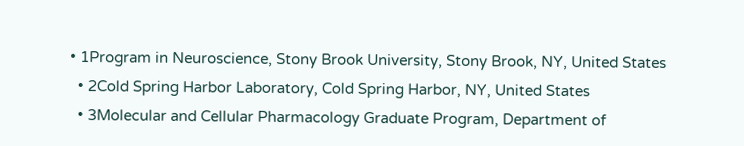• 1Program in Neuroscience, Stony Brook University, Stony Brook, NY, United States
  • 2Cold Spring Harbor Laboratory, Cold Spring Harbor, NY, United States
  • 3Molecular and Cellular Pharmacology Graduate Program, Department of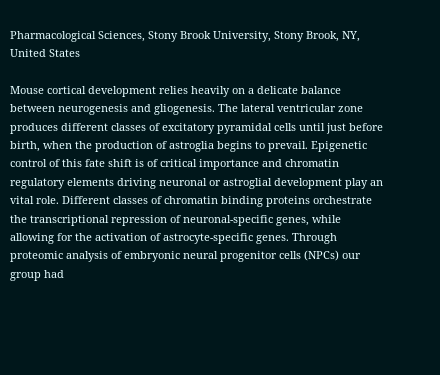Pharmacological Sciences, Stony Brook University, Stony Brook, NY, United States

Mouse cortical development relies heavily on a delicate balance between neurogenesis and gliogenesis. The lateral ventricular zone produces different classes of excitatory pyramidal cells until just before birth, when the production of astroglia begins to prevail. Epigenetic control of this fate shift is of critical importance and chromatin regulatory elements driving neuronal or astroglial development play an vital role. Different classes of chromatin binding proteins orchestrate the transcriptional repression of neuronal-specific genes, while allowing for the activation of astrocyte-specific genes. Through proteomic analysis of embryonic neural progenitor cells (NPCs) our group had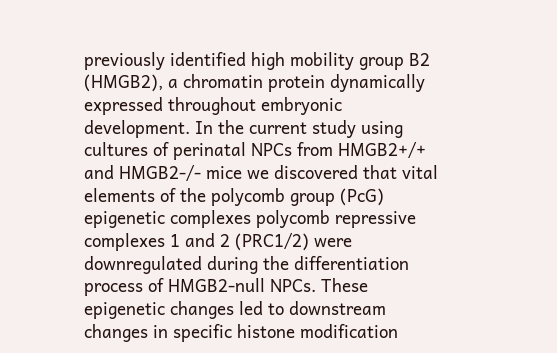previously identified high mobility group B2 (HMGB2), a chromatin protein dynamically expressed throughout embryonic development. In the current study using cultures of perinatal NPCs from HMGB2+/+ and HMGB2-/- mice we discovered that vital elements of the polycomb group (PcG) epigenetic complexes polycomb repressive complexes 1 and 2 (PRC1/2) were downregulated during the differentiation process of HMGB2-null NPCs. These epigenetic changes led to downstream changes in specific histone modification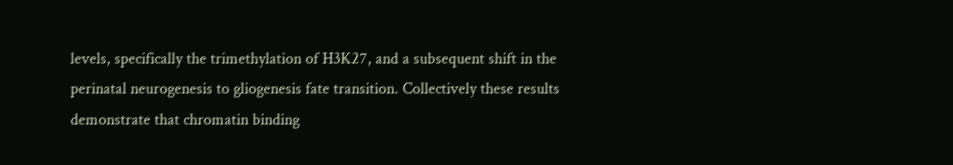levels, specifically the trimethylation of H3K27, and a subsequent shift in the perinatal neurogenesis to gliogenesis fate transition. Collectively these results demonstrate that chromatin binding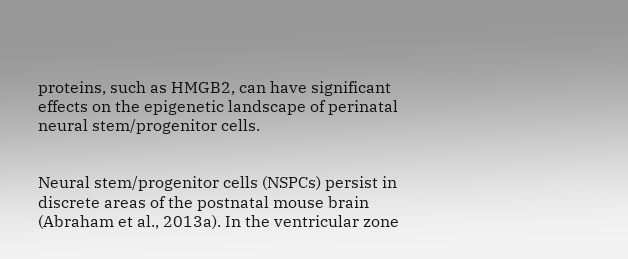proteins, such as HMGB2, can have significant effects on the epigenetic landscape of perinatal neural stem/progenitor cells.


Neural stem/progenitor cells (NSPCs) persist in discrete areas of the postnatal mouse brain (Abraham et al., 2013a). In the ventricular zone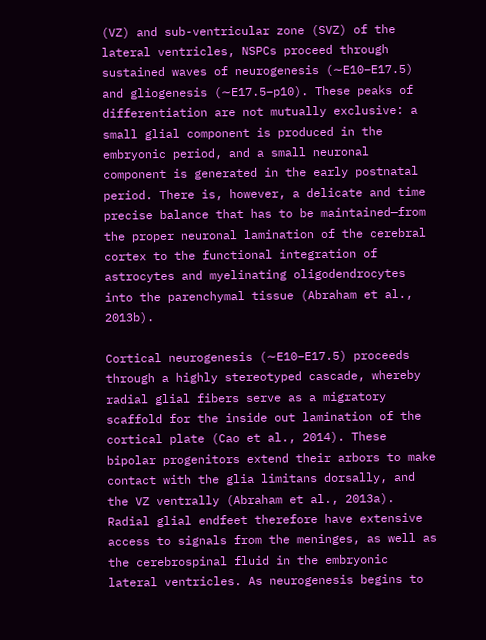(VZ) and sub-ventricular zone (SVZ) of the lateral ventricles, NSPCs proceed through sustained waves of neurogenesis (∼E10–E17.5) and gliogenesis (∼E17.5–p10). These peaks of differentiation are not mutually exclusive: a small glial component is produced in the embryonic period, and a small neuronal component is generated in the early postnatal period. There is, however, a delicate and time precise balance that has to be maintained—from the proper neuronal lamination of the cerebral cortex to the functional integration of astrocytes and myelinating oligodendrocytes into the parenchymal tissue (Abraham et al., 2013b).

Cortical neurogenesis (∼E10–E17.5) proceeds through a highly stereotyped cascade, whereby radial glial fibers serve as a migratory scaffold for the inside out lamination of the cortical plate (Cao et al., 2014). These bipolar progenitors extend their arbors to make contact with the glia limitans dorsally, and the VZ ventrally (Abraham et al., 2013a). Radial glial endfeet therefore have extensive access to signals from the meninges, as well as the cerebrospinal fluid in the embryonic lateral ventricles. As neurogenesis begins to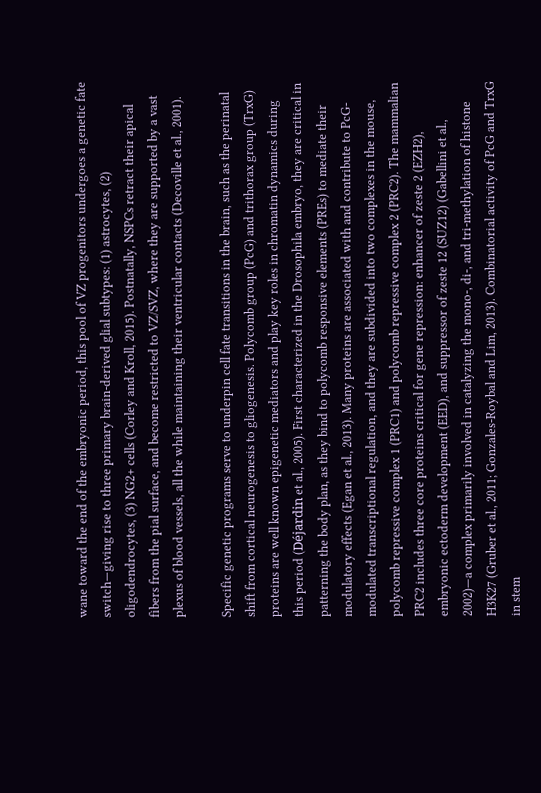wane toward the end of the embryonic period, this pool of VZ progenitors undergoes a genetic fate switch—giving rise to three primary brain-derived glial subtypes: (1) astrocytes, (2) oligodendrocytes, (3) NG2+ cells (Corley and Kroll, 2015). Postnatally, NSPCs retract their apical fibers from the pial surface, and become restricted to VZ/SVZ, where they are supported by a vast plexus of blood vessels, all the while maintaining their ventricular contacts (Decoville et al., 2001).

Specific genetic programs serve to underpin cell fate transitions in the brain, such as the perinatal shift from cortical neurogenesis to gliogenesis. Polycomb group (PcG) and trithorax group (TrxG) proteins are well known epigenetic mediators and play key roles in chromatin dynamics during this period (Déjardin et al., 2005). First characterized in the Drosophila embryo, they are critical in patterning the body plan, as they bind to polycomb responsive elements (PREs) to mediate their modulatory effects (Egan et al., 2013). Many proteins are associated with and contribute to PcG-modulated transcriptional regulation, and they are subdivided into two complexes in the mouse, polycomb repressive complex 1 (PRC1) and polycomb repressive complex 2 (PRC2). The mammalian PRC2 includes three core proteins critical for gene repression: enhancer of zeste 2 (EZH2), embryonic ectoderm development (EED), and suppressor of zeste 12 (SUZ12) (Gabellini et al., 2002)—a complex primarily involved in catalyzing the mono-, di-, and tri-methylation of histone H3K27 (Gruber et al., 2011; Gonzales-Roybal and Lim, 2013). Combinatorial activity of PcG and TrxG in stem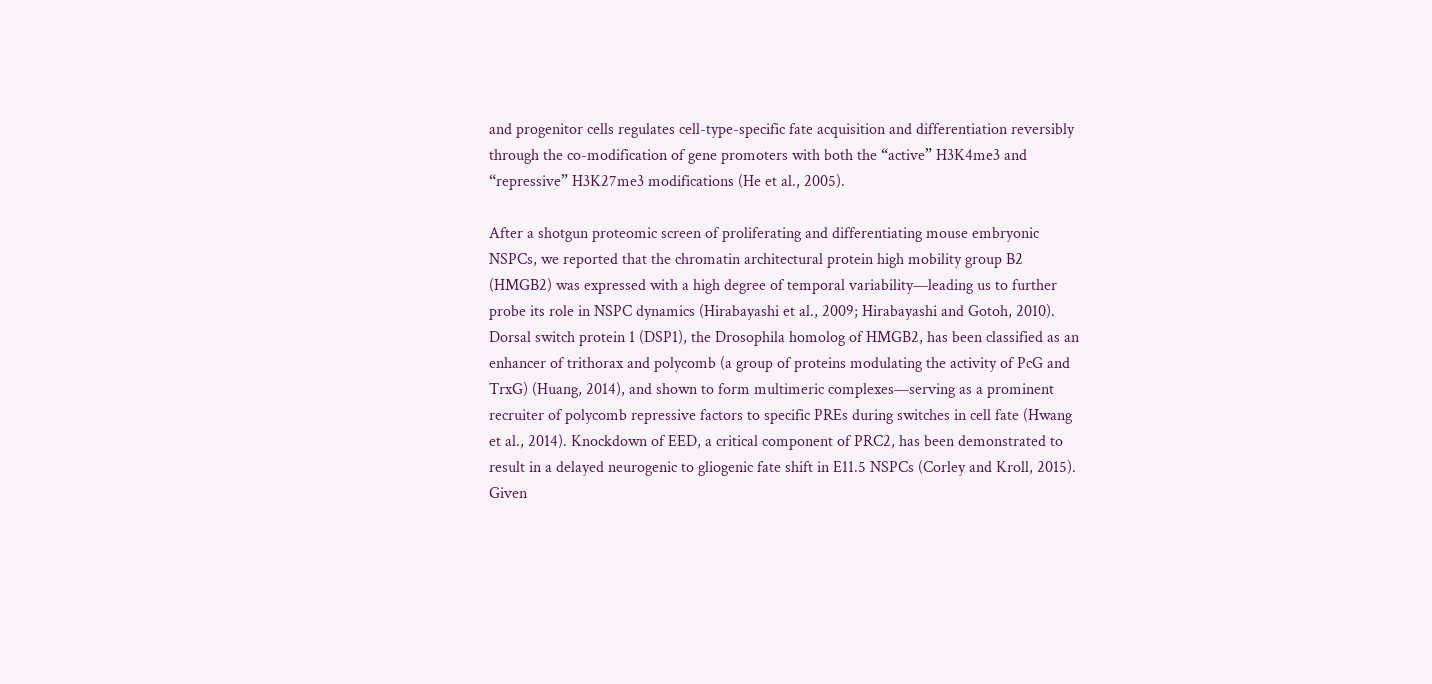and progenitor cells regulates cell-type-specific fate acquisition and differentiation reversibly through the co-modification of gene promoters with both the “active” H3K4me3 and “repressive” H3K27me3 modifications (He et al., 2005).

After a shotgun proteomic screen of proliferating and differentiating mouse embryonic NSPCs, we reported that the chromatin architectural protein high mobility group B2 (HMGB2) was expressed with a high degree of temporal variability—leading us to further probe its role in NSPC dynamics (Hirabayashi et al., 2009; Hirabayashi and Gotoh, 2010). Dorsal switch protein 1 (DSP1), the Drosophila homolog of HMGB2, has been classified as an enhancer of trithorax and polycomb (a group of proteins modulating the activity of PcG and TrxG) (Huang, 2014), and shown to form multimeric complexes—serving as a prominent recruiter of polycomb repressive factors to specific PREs during switches in cell fate (Hwang et al., 2014). Knockdown of EED, a critical component of PRC2, has been demonstrated to result in a delayed neurogenic to gliogenic fate shift in E11.5 NSPCs (Corley and Kroll, 2015). Given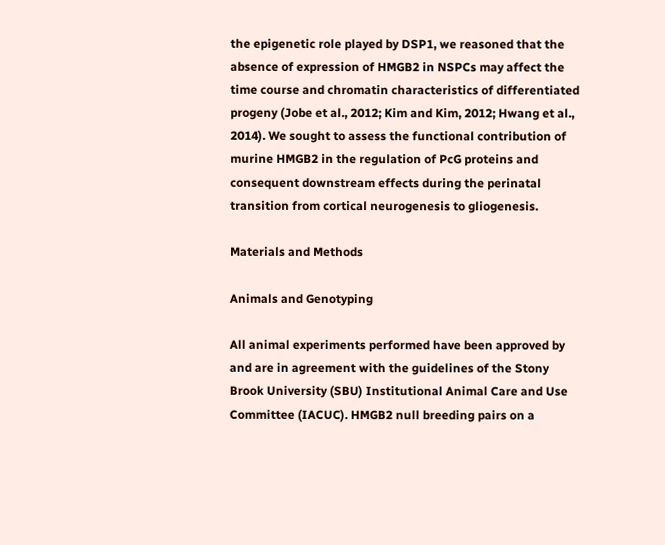the epigenetic role played by DSP1, we reasoned that the absence of expression of HMGB2 in NSPCs may affect the time course and chromatin characteristics of differentiated progeny (Jobe et al., 2012; Kim and Kim, 2012; Hwang et al., 2014). We sought to assess the functional contribution of murine HMGB2 in the regulation of PcG proteins and consequent downstream effects during the perinatal transition from cortical neurogenesis to gliogenesis.

Materials and Methods

Animals and Genotyping

All animal experiments performed have been approved by and are in agreement with the guidelines of the Stony Brook University (SBU) Institutional Animal Care and Use Committee (IACUC). HMGB2 null breeding pairs on a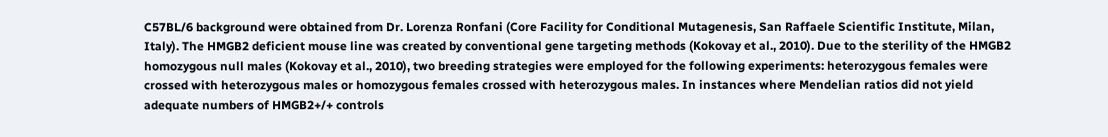C57BL/6 background were obtained from Dr. Lorenza Ronfani (Core Facility for Conditional Mutagenesis, San Raffaele Scientific Institute, Milan, Italy). The HMGB2 deficient mouse line was created by conventional gene targeting methods (Kokovay et al., 2010). Due to the sterility of the HMGB2 homozygous null males (Kokovay et al., 2010), two breeding strategies were employed for the following experiments: heterozygous females were crossed with heterozygous males or homozygous females crossed with heterozygous males. In instances where Mendelian ratios did not yield adequate numbers of HMGB2+/+ controls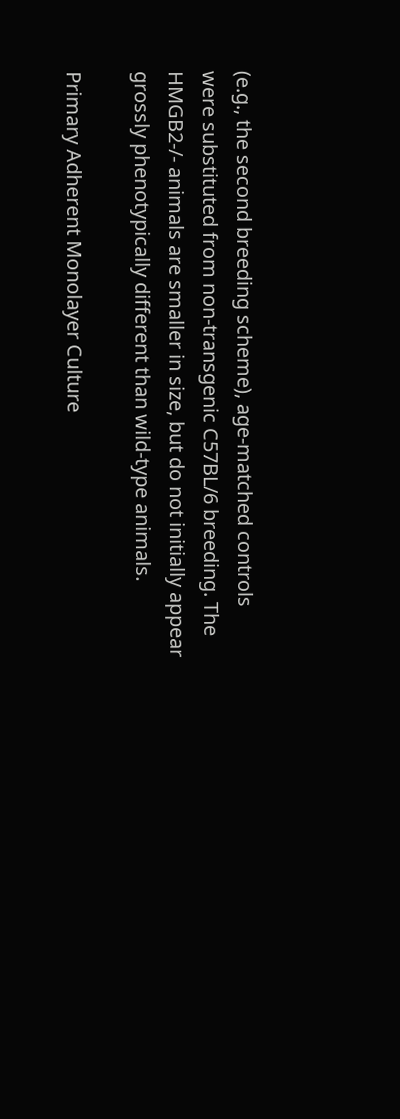(e.g., the second breeding scheme), age-matched controls were substituted from non-transgenic C57BL/6 breeding. The HMGB2-/- animals are smaller in size, but do not initially appear grossly phenotypically different than wild-type animals.

Primary Adherent Monolayer Culture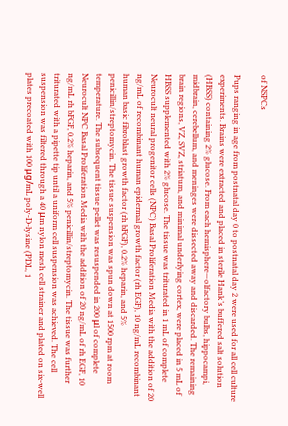of NSPCs

Pups ranging in age from postnatal day 0 to postnatal day 2 were used for all cell culture experiments. Brains were extracted and placed in sterile Hank’s buffered salt solution (HBSS) containing 2% glucose. From each hemisphere—olfactory bulbs, hippocampi, midbrain, cerebellum, and meninges were dissected away and discarded. The remaining brain regions, VZ, SVZ, striatum, and minimal underlying cortex, were placed in 5 mL of HBSS supplemented with 2% glucose. The tissue was triturated in 1 mL of complete Neurocult neural progenitor cells (NPC) Basal Proliferation Media with the addition of 20 ng/mL of recombinant human epidermal growth factor (rh EGF), 10 ng/mL recombinant human basic fibroblast growth factor (rh bFGF), 0.2% heparin, and 5% penicillin/streptomycin. The tissue suspension was spun down at 1500 rpm at room temperature. The subsequent tissue pellet was resuspended in 200 μl of complete Neurocult NPC Basal Proliferation Media with the addition of 20 ng/mL of rh EGF, 10 ng/mL rh bFGF, 0.2% heparin, and 5% penicillin/streptomycin. The tissue was further triturated with a pipette tip until a uniform cell suspension was achieved. The cell suspension was filtered through a 40 μm nylon mesh cell strainer and plated on six-well plates precoated with 100 μg/mL poly-D-lysine (PDL, 1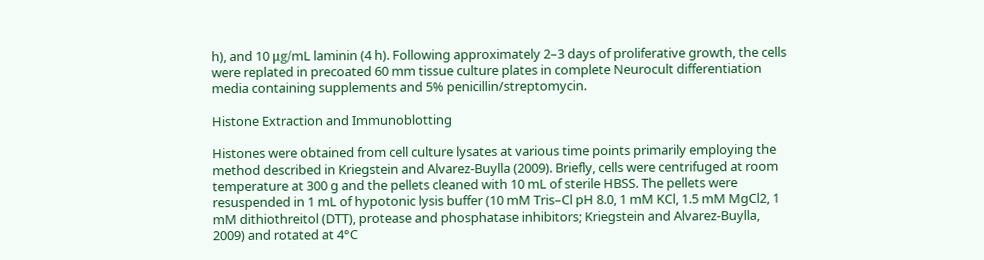h), and 10 μg/mL laminin (4 h). Following approximately 2–3 days of proliferative growth, the cells were replated in precoated 60 mm tissue culture plates in complete Neurocult differentiation media containing supplements and 5% penicillin/streptomycin.

Histone Extraction and Immunoblotting

Histones were obtained from cell culture lysates at various time points primarily employing the method described in Kriegstein and Alvarez-Buylla (2009). Briefly, cells were centrifuged at room temperature at 300 g and the pellets cleaned with 10 mL of sterile HBSS. The pellets were resuspended in 1 mL of hypotonic lysis buffer (10 mM Tris–Cl pH 8.0, 1 mM KCl, 1.5 mM MgCl2, 1 mM dithiothreitol (DTT), protease and phosphatase inhibitors; Kriegstein and Alvarez-Buylla, 2009) and rotated at 4°C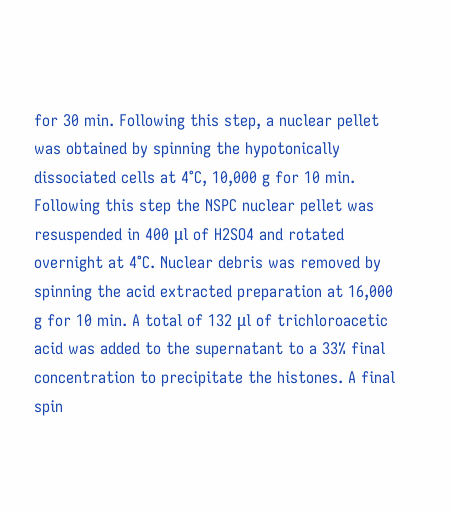for 30 min. Following this step, a nuclear pellet was obtained by spinning the hypotonically dissociated cells at 4°C, 10,000 g for 10 min. Following this step the NSPC nuclear pellet was resuspended in 400 μl of H2SO4 and rotated overnight at 4°C. Nuclear debris was removed by spinning the acid extracted preparation at 16,000 g for 10 min. A total of 132 μl of trichloroacetic acid was added to the supernatant to a 33% final concentration to precipitate the histones. A final spin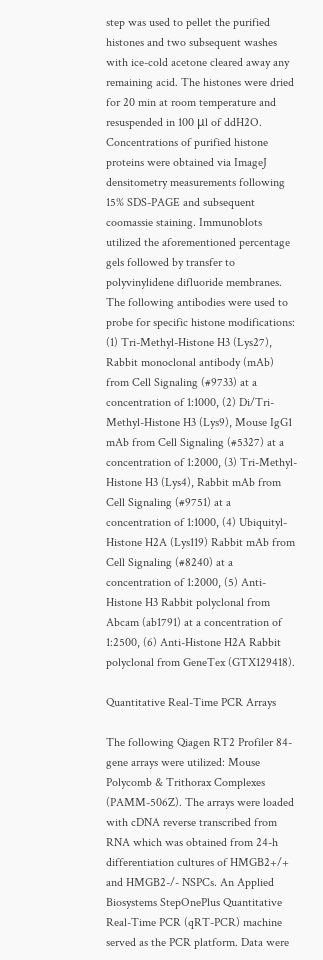step was used to pellet the purified histones and two subsequent washes with ice-cold acetone cleared away any remaining acid. The histones were dried for 20 min at room temperature and resuspended in 100 μl of ddH2O. Concentrations of purified histone proteins were obtained via ImageJ densitometry measurements following 15% SDS-PAGE and subsequent coomassie staining. Immunoblots utilized the aforementioned percentage gels followed by transfer to polyvinylidene difluoride membranes. The following antibodies were used to probe for specific histone modifications: (1) Tri-Methyl-Histone H3 (Lys27), Rabbit monoclonal antibody (mAb) from Cell Signaling (#9733) at a concentration of 1:1000, (2) Di/Tri-Methyl-Histone H3 (Lys9), Mouse IgG1 mAb from Cell Signaling (#5327) at a concentration of 1:2000, (3) Tri-Methyl-Histone H3 (Lys4), Rabbit mAb from Cell Signaling (#9751) at a concentration of 1:1000, (4) Ubiquityl-Histone H2A (Lys119) Rabbit mAb from Cell Signaling (#8240) at a concentration of 1:2000, (5) Anti-Histone H3 Rabbit polyclonal from Abcam (ab1791) at a concentration of 1:2500, (6) Anti-Histone H2A Rabbit polyclonal from GeneTex (GTX129418).

Quantitative Real-Time PCR Arrays

The following Qiagen RT2 Profiler 84-gene arrays were utilized: Mouse Polycomb & Trithorax Complexes (PAMM-506Z). The arrays were loaded with cDNA reverse transcribed from RNA which was obtained from 24-h differentiation cultures of HMGB2+/+ and HMGB2-/- NSPCs. An Applied Biosystems StepOnePlus Quantitative Real-Time PCR (qRT-PCR) machine served as the PCR platform. Data were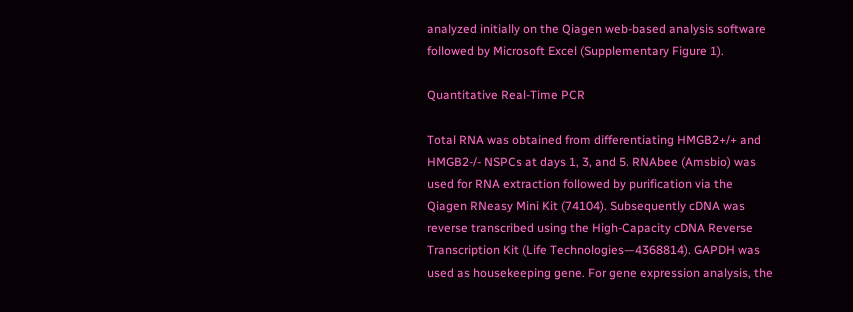analyzed initially on the Qiagen web-based analysis software followed by Microsoft Excel (Supplementary Figure 1).

Quantitative Real-Time PCR

Total RNA was obtained from differentiating HMGB2+/+ and HMGB2-/- NSPCs at days 1, 3, and 5. RNAbee (Amsbio) was used for RNA extraction followed by purification via the Qiagen RNeasy Mini Kit (74104). Subsequently cDNA was reverse transcribed using the High-Capacity cDNA Reverse Transcription Kit (Life Technologies—4368814). GAPDH was used as housekeeping gene. For gene expression analysis, the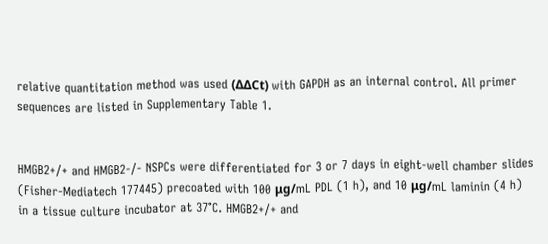relative quantitation method was used (ΔΔCt) with GAPDH as an internal control. All primer sequences are listed in Supplementary Table 1.


HMGB2+/+ and HMGB2-/- NSPCs were differentiated for 3 or 7 days in eight-well chamber slides (Fisher-Mediatech 177445) precoated with 100 μg/mL PDL (1 h), and 10 μg/mL laminin (4 h) in a tissue culture incubator at 37°C. HMGB2+/+ and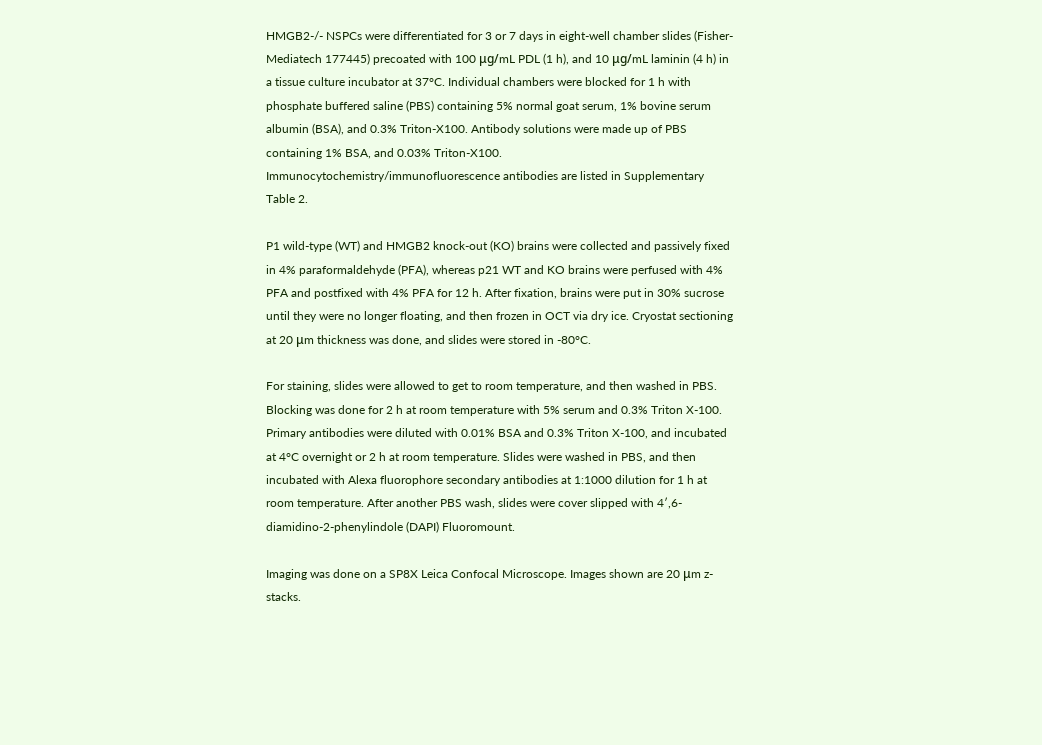HMGB2-/- NSPCs were differentiated for 3 or 7 days in eight-well chamber slides (Fisher-Mediatech 177445) precoated with 100 μg/mL PDL (1 h), and 10 μg/mL laminin (4 h) in a tissue culture incubator at 37°C. Individual chambers were blocked for 1 h with phosphate buffered saline (PBS) containing 5% normal goat serum, 1% bovine serum albumin (BSA), and 0.3% Triton-X100. Antibody solutions were made up of PBS containing 1% BSA, and 0.03% Triton-X100. Immunocytochemistry/immunofluorescence antibodies are listed in Supplementary Table 2.

P1 wild-type (WT) and HMGB2 knock-out (KO) brains were collected and passively fixed in 4% paraformaldehyde (PFA), whereas p21 WT and KO brains were perfused with 4% PFA and postfixed with 4% PFA for 12 h. After fixation, brains were put in 30% sucrose until they were no longer floating, and then frozen in OCT via dry ice. Cryostat sectioning at 20 μm thickness was done, and slides were stored in -80°C.

For staining, slides were allowed to get to room temperature, and then washed in PBS. Blocking was done for 2 h at room temperature with 5% serum and 0.3% Triton X-100. Primary antibodies were diluted with 0.01% BSA and 0.3% Triton X-100, and incubated at 4°C overnight or 2 h at room temperature. Slides were washed in PBS, and then incubated with Alexa fluorophore secondary antibodies at 1:1000 dilution for 1 h at room temperature. After another PBS wash, slides were cover slipped with 4′,6-diamidino-2-phenylindole (DAPI) Fluoromount.

Imaging was done on a SP8X Leica Confocal Microscope. Images shown are 20 μm z-stacks.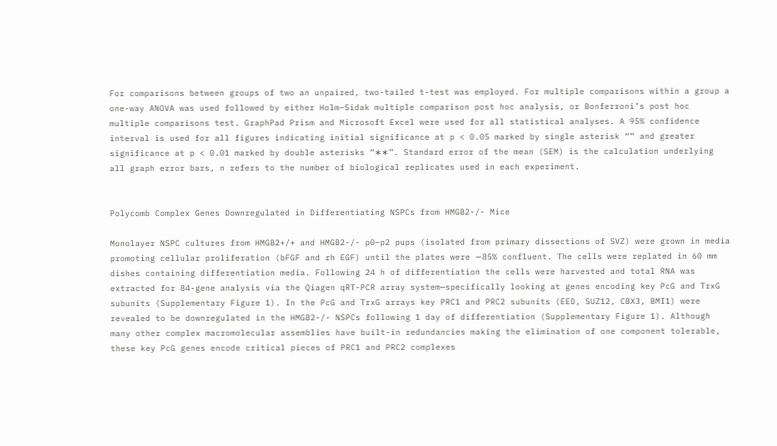For comparisons between groups of two an unpaired, two-tailed t-test was employed. For multiple comparisons within a group a one-way ANOVA was used followed by either Holm–Sidak multiple comparison post hoc analysis, or Bonferroni’s post hoc multiple comparisons test. GraphPad Prism and Microsoft Excel were used for all statistical analyses. A 95% confidence interval is used for all figures indicating initial significance at p < 0.05 marked by single asterisk “” and greater significance at p < 0.01 marked by double asterisks “∗∗”. Standard error of the mean (SEM) is the calculation underlying all graph error bars, n refers to the number of biological replicates used in each experiment.


Polycomb Complex Genes Downregulated in Differentiating NSPCs from HMGB2-/- Mice

Monolayer NSPC cultures from HMGB2+/+ and HMGB2-/- p0–p2 pups (isolated from primary dissections of SVZ) were grown in media promoting cellular proliferation (bFGF and rh EGF) until the plates were ∼85% confluent. The cells were replated in 60 mm dishes containing differentiation media. Following 24 h of differentiation the cells were harvested and total RNA was extracted for 84-gene analysis via the Qiagen qRT-PCR array system—specifically looking at genes encoding key PcG and TrxG subunits (Supplementary Figure 1). In the PcG and TrxG arrays key PRC1 and PRC2 subunits (EED, SUZ12, CBX3, BMI1) were revealed to be downregulated in the HMGB2-/- NSPCs following 1 day of differentiation (Supplementary Figure 1). Although many other complex macromolecular assemblies have built-in redundancies making the elimination of one component tolerable, these key PcG genes encode critical pieces of PRC1 and PRC2 complexes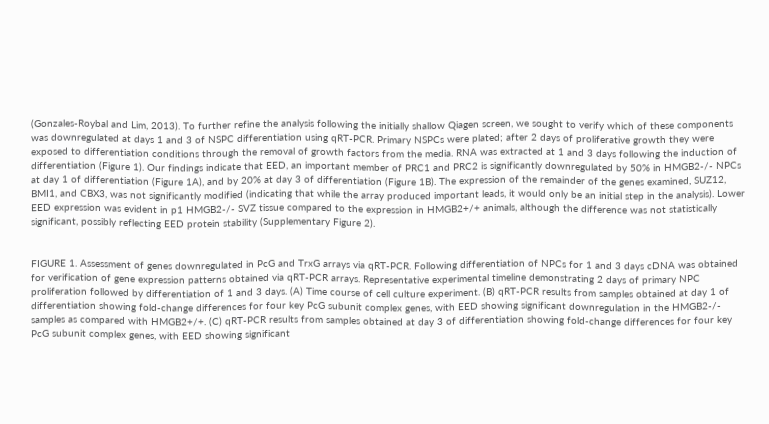(Gonzales-Roybal and Lim, 2013). To further refine the analysis following the initially shallow Qiagen screen, we sought to verify which of these components was downregulated at days 1 and 3 of NSPC differentiation using qRT-PCR. Primary NSPCs were plated; after 2 days of proliferative growth they were exposed to differentiation conditions through the removal of growth factors from the media. RNA was extracted at 1 and 3 days following the induction of differentiation (Figure 1). Our findings indicate that EED, an important member of PRC1 and PRC2 is significantly downregulated by 50% in HMGB2-/- NPCs at day 1 of differentiation (Figure 1A), and by 20% at day 3 of differentiation (Figure 1B). The expression of the remainder of the genes examined, SUZ12, BMI1, and CBX3, was not significantly modified (indicating that while the array produced important leads, it would only be an initial step in the analysis). Lower EED expression was evident in p1 HMGB2-/- SVZ tissue compared to the expression in HMGB2+/+ animals, although the difference was not statistically significant, possibly reflecting EED protein stability (Supplementary Figure 2).


FIGURE 1. Assessment of genes downregulated in PcG and TrxG arrays via qRT-PCR. Following differentiation of NPCs for 1 and 3 days cDNA was obtained for verification of gene expression patterns obtained via qRT-PCR arrays. Representative experimental timeline demonstrating 2 days of primary NPC proliferation followed by differentiation of 1 and 3 days. (A) Time course of cell culture experiment. (B) qRT-PCR results from samples obtained at day 1 of differentiation showing fold-change differences for four key PcG subunit complex genes, with EED showing significant downregulation in the HMGB2-/- samples as compared with HMGB2+/+. (C) qRT-PCR results from samples obtained at day 3 of differentiation showing fold-change differences for four key PcG subunit complex genes, with EED showing significant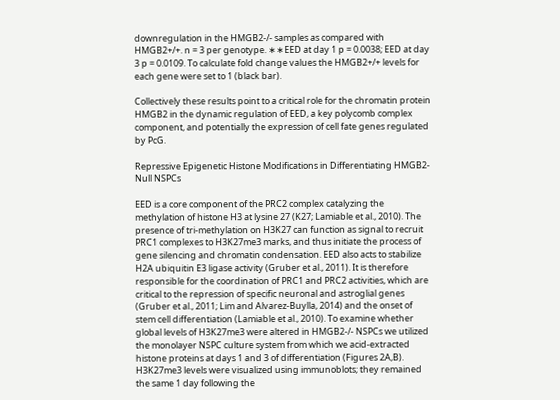downregulation in the HMGB2-/- samples as compared with HMGB2+/+. n = 3 per genotype. ∗∗EED at day 1 p = 0.0038; EED at day 3 p = 0.0109. To calculate fold change values the HMGB2+/+ levels for each gene were set to 1 (black bar).

Collectively these results point to a critical role for the chromatin protein HMGB2 in the dynamic regulation of EED, a key polycomb complex component, and potentially the expression of cell fate genes regulated by PcG.

Repressive Epigenetic Histone Modifications in Differentiating HMGB2-Null NSPCs

EED is a core component of the PRC2 complex catalyzing the methylation of histone H3 at lysine 27 (K27; Lamiable et al., 2010). The presence of tri-methylation on H3K27 can function as signal to recruit PRC1 complexes to H3K27me3 marks, and thus initiate the process of gene silencing and chromatin condensation. EED also acts to stabilize H2A ubiquitin E3 ligase activity (Gruber et al., 2011). It is therefore responsible for the coordination of PRC1 and PRC2 activities, which are critical to the repression of specific neuronal and astroglial genes (Gruber et al., 2011; Lim and Alvarez-Buylla, 2014) and the onset of stem cell differentiation (Lamiable et al., 2010). To examine whether global levels of H3K27me3 were altered in HMGB2-/- NSPCs we utilized the monolayer NSPC culture system from which we acid-extracted histone proteins at days 1 and 3 of differentiation (Figures 2A,B). H3K27me3 levels were visualized using immunoblots; they remained the same 1 day following the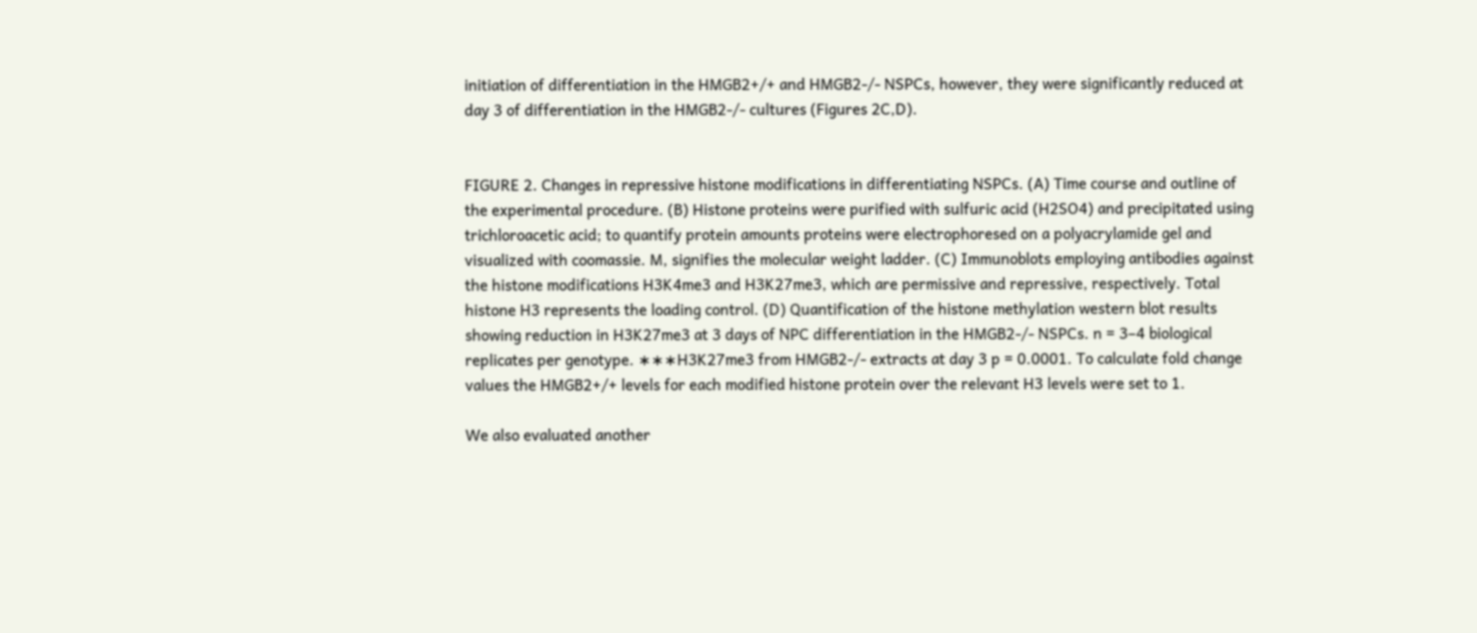initiation of differentiation in the HMGB2+/+ and HMGB2-/- NSPCs, however, they were significantly reduced at day 3 of differentiation in the HMGB2-/- cultures (Figures 2C,D).


FIGURE 2. Changes in repressive histone modifications in differentiating NSPCs. (A) Time course and outline of the experimental procedure. (B) Histone proteins were purified with sulfuric acid (H2SO4) and precipitated using trichloroacetic acid; to quantify protein amounts proteins were electrophoresed on a polyacrylamide gel and visualized with coomassie. M, signifies the molecular weight ladder. (C) Immunoblots employing antibodies against the histone modifications H3K4me3 and H3K27me3, which are permissive and repressive, respectively. Total histone H3 represents the loading control. (D) Quantification of the histone methylation western blot results showing reduction in H3K27me3 at 3 days of NPC differentiation in the HMGB2-/- NSPCs. n = 3–4 biological replicates per genotype. ∗∗∗H3K27me3 from HMGB2-/- extracts at day 3 p = 0.0001. To calculate fold change values the HMGB2+/+ levels for each modified histone protein over the relevant H3 levels were set to 1.

We also evaluated another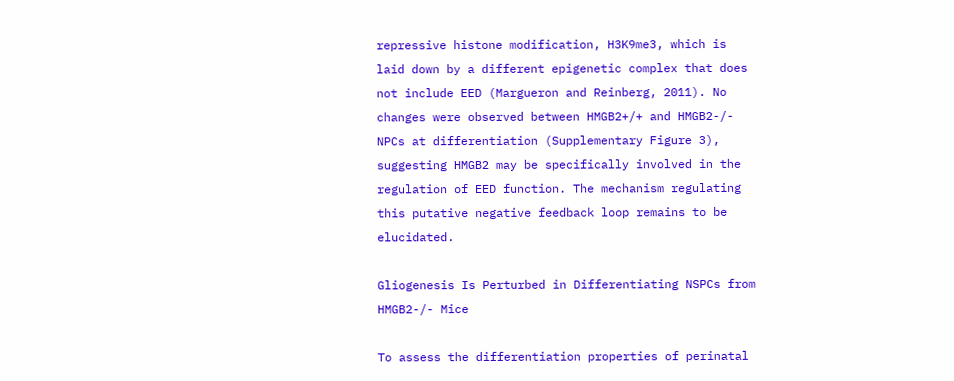repressive histone modification, H3K9me3, which is laid down by a different epigenetic complex that does not include EED (Margueron and Reinberg, 2011). No changes were observed between HMGB2+/+ and HMGB2-/- NPCs at differentiation (Supplementary Figure 3), suggesting HMGB2 may be specifically involved in the regulation of EED function. The mechanism regulating this putative negative feedback loop remains to be elucidated.

Gliogenesis Is Perturbed in Differentiating NSPCs from HMGB2-/- Mice

To assess the differentiation properties of perinatal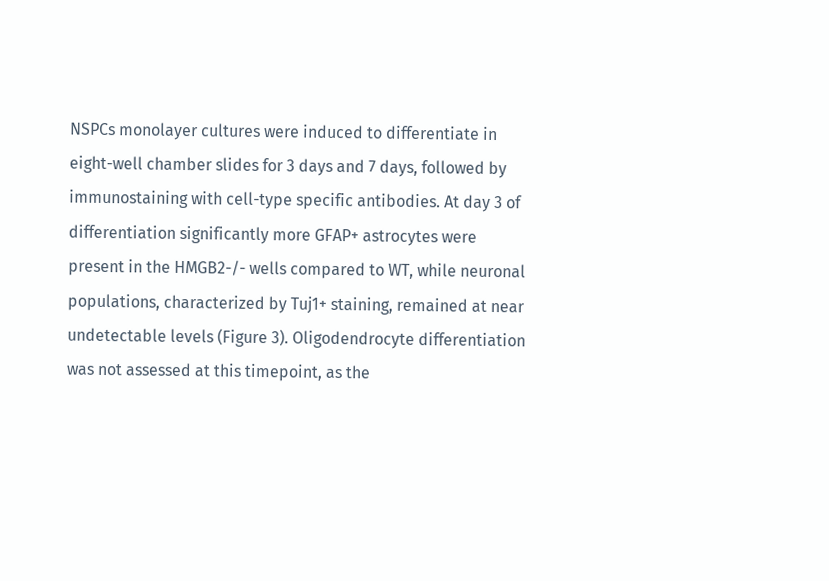NSPCs monolayer cultures were induced to differentiate in eight-well chamber slides for 3 days and 7 days, followed by immunostaining with cell-type specific antibodies. At day 3 of differentiation significantly more GFAP+ astrocytes were present in the HMGB2-/- wells compared to WT, while neuronal populations, characterized by Tuj1+ staining, remained at near undetectable levels (Figure 3). Oligodendrocyte differentiation was not assessed at this timepoint, as the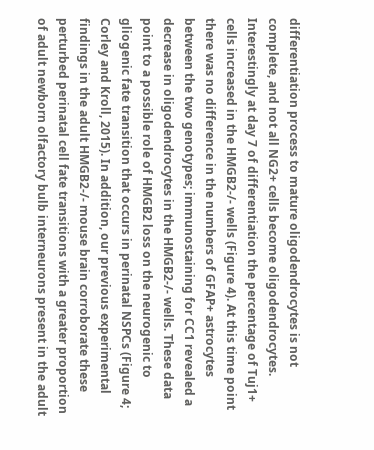differentiation process to mature oligodendrocytes is not complete, and not all NG2+ cells become oligodendrocytes. Interestingly at day 7 of differentiation the percentage of Tuj1+ cells increased in the HMGB2-/- wells (Figure 4). At this time point there was no difference in the numbers of GFAP+ astrocytes between the two genotypes; immunostaining for CC1 revealed a decrease in oligodendrocytes in the HMGB2-/- wells. These data point to a possible role of HMGB2 loss on the neurogenic to gliogenic fate transition that occurs in perinatal NSPCs (Figure 4; Corley and Kroll, 2015). In addition, our previous experimental findings in the adult HMGB2-/- mouse brain corroborate these perturbed perinatal cell fate transitions with a greater proportion of adult newborn olfactory bulb interneurons present in the adult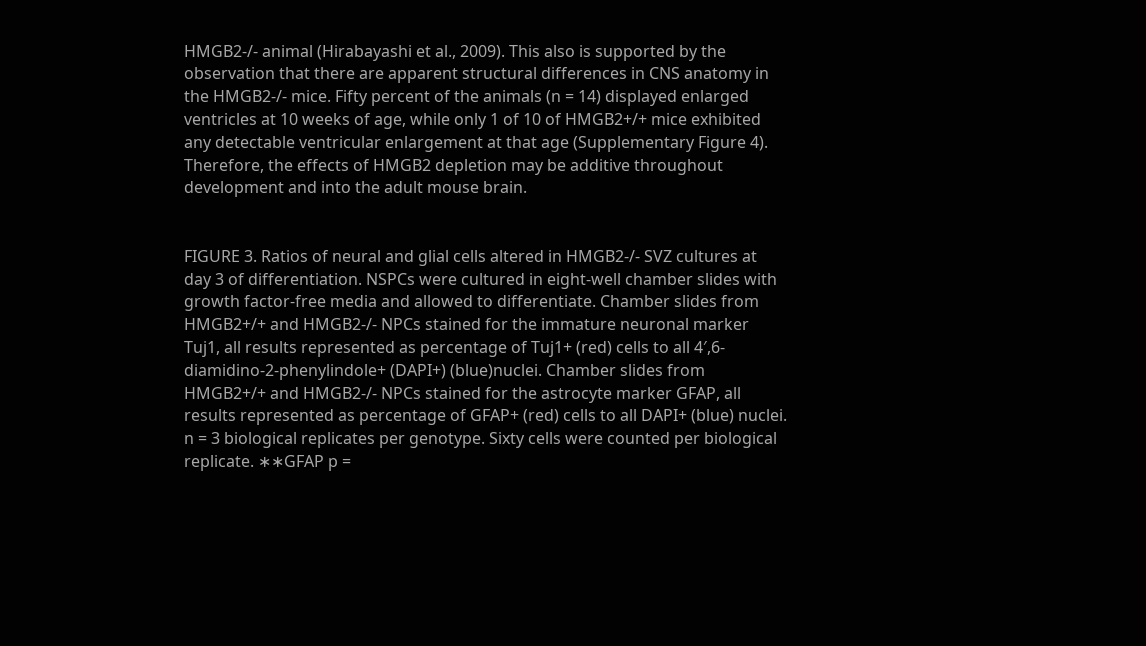HMGB2-/- animal (Hirabayashi et al., 2009). This also is supported by the observation that there are apparent structural differences in CNS anatomy in the HMGB2-/- mice. Fifty percent of the animals (n = 14) displayed enlarged ventricles at 10 weeks of age, while only 1 of 10 of HMGB2+/+ mice exhibited any detectable ventricular enlargement at that age (Supplementary Figure 4). Therefore, the effects of HMGB2 depletion may be additive throughout development and into the adult mouse brain.


FIGURE 3. Ratios of neural and glial cells altered in HMGB2-/- SVZ cultures at day 3 of differentiation. NSPCs were cultured in eight-well chamber slides with growth factor-free media and allowed to differentiate. Chamber slides from HMGB2+/+ and HMGB2-/- NPCs stained for the immature neuronal marker Tuj1, all results represented as percentage of Tuj1+ (red) cells to all 4′,6-diamidino-2-phenylindole+ (DAPI+) (blue)nuclei. Chamber slides from HMGB2+/+ and HMGB2-/- NPCs stained for the astrocyte marker GFAP, all results represented as percentage of GFAP+ (red) cells to all DAPI+ (blue) nuclei. n = 3 biological replicates per genotype. Sixty cells were counted per biological replicate. ∗∗GFAP p =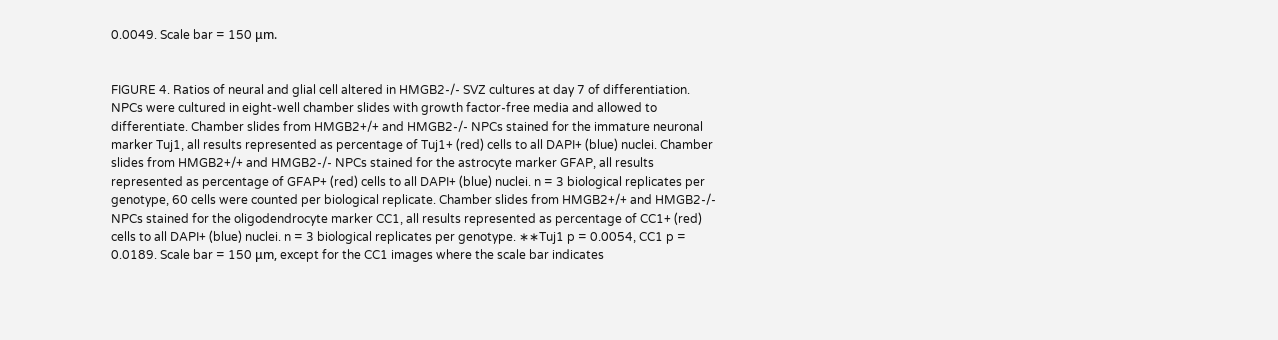0.0049. Scale bar = 150 μm.


FIGURE 4. Ratios of neural and glial cell altered in HMGB2-/- SVZ cultures at day 7 of differentiation. NPCs were cultured in eight-well chamber slides with growth factor-free media and allowed to differentiate. Chamber slides from HMGB2+/+ and HMGB2-/- NPCs stained for the immature neuronal marker Tuj1, all results represented as percentage of Tuj1+ (red) cells to all DAPI+ (blue) nuclei. Chamber slides from HMGB2+/+ and HMGB2-/- NPCs stained for the astrocyte marker GFAP, all results represented as percentage of GFAP+ (red) cells to all DAPI+ (blue) nuclei. n = 3 biological replicates per genotype, 60 cells were counted per biological replicate. Chamber slides from HMGB2+/+ and HMGB2-/- NPCs stained for the oligodendrocyte marker CC1, all results represented as percentage of CC1+ (red) cells to all DAPI+ (blue) nuclei. n = 3 biological replicates per genotype. ∗∗Tuj1 p = 0.0054, CC1 p = 0.0189. Scale bar = 150 μm, except for the CC1 images where the scale bar indicates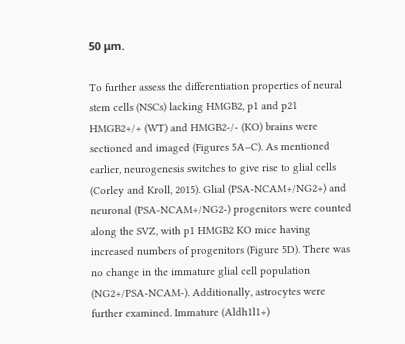50 μm.

To further assess the differentiation properties of neural stem cells (NSCs) lacking HMGB2, p1 and p21 HMGB2+/+ (WT) and HMGB2-/- (KO) brains were sectioned and imaged (Figures 5A–C). As mentioned earlier, neurogenesis switches to give rise to glial cells (Corley and Kroll, 2015). Glial (PSA-NCAM+/NG2+) and neuronal (PSA-NCAM+/NG2-) progenitors were counted along the SVZ, with p1 HMGB2 KO mice having increased numbers of progenitors (Figure 5D). There was no change in the immature glial cell population (NG2+/PSA-NCAM-). Additionally, astrocytes were further examined. Immature (Aldh1l1+)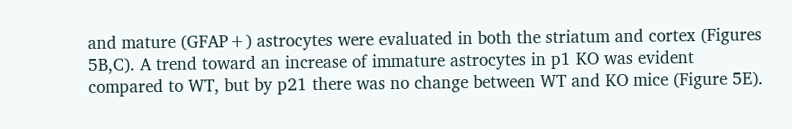and mature (GFAP+) astrocytes were evaluated in both the striatum and cortex (Figures 5B,C). A trend toward an increase of immature astrocytes in p1 KO was evident compared to WT, but by p21 there was no change between WT and KO mice (Figure 5E).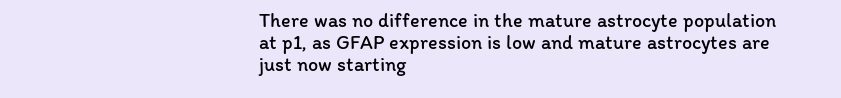There was no difference in the mature astrocyte population at p1, as GFAP expression is low and mature astrocytes are just now starting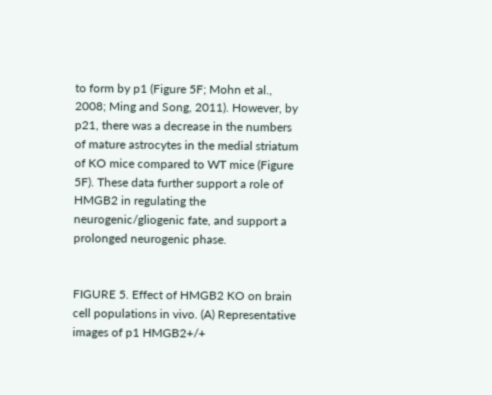to form by p1 (Figure 5F; Mohn et al., 2008; Ming and Song, 2011). However, by p21, there was a decrease in the numbers of mature astrocytes in the medial striatum of KO mice compared to WT mice (Figure 5F). These data further support a role of HMGB2 in regulating the neurogenic/gliogenic fate, and support a prolonged neurogenic phase.


FIGURE 5. Effect of HMGB2 KO on brain cell populations in vivo. (A) Representative images of p1 HMGB2+/+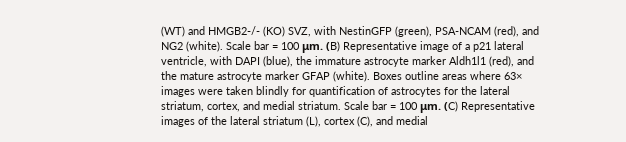(WT) and HMGB2-/- (KO) SVZ, with NestinGFP (green), PSA-NCAM (red), and NG2 (white). Scale bar = 100 μm. (B) Representative image of a p21 lateral ventricle, with DAPI (blue), the immature astrocyte marker Aldh1l1 (red), and the mature astrocyte marker GFAP (white). Boxes outline areas where 63× images were taken blindly for quantification of astrocytes for the lateral striatum, cortex, and medial striatum. Scale bar = 100 μm. (C) Representative images of the lateral striatum (L), cortex (C), and medial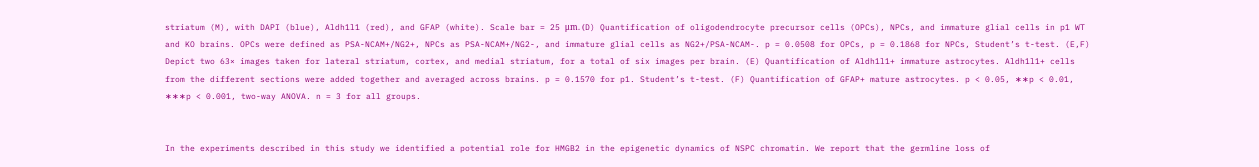striatum (M), with DAPI (blue), Aldh1l1 (red), and GFAP (white). Scale bar = 25 μm. (D) Quantification of oligodendrocyte precursor cells (OPCs), NPCs, and immature glial cells in p1 WT and KO brains. OPCs were defined as PSA-NCAM+/NG2+, NPCs as PSA-NCAM+/NG2-, and immature glial cells as NG2+/PSA-NCAM-. p = 0.0508 for OPCs, p = 0.1868 for NPCs, Student’s t-test. (E,F) Depict two 63× images taken for lateral striatum, cortex, and medial striatum, for a total of six images per brain. (E) Quantification of Aldh1l1+ immature astrocytes. Aldh1l1+ cells from the different sections were added together and averaged across brains. p = 0.1570 for p1. Student’s t-test. (F) Quantification of GFAP+ mature astrocytes. p < 0.05, ∗∗p < 0.01, ∗∗∗p < 0.001, two-way ANOVA. n = 3 for all groups.


In the experiments described in this study we identified a potential role for HMGB2 in the epigenetic dynamics of NSPC chromatin. We report that the germline loss of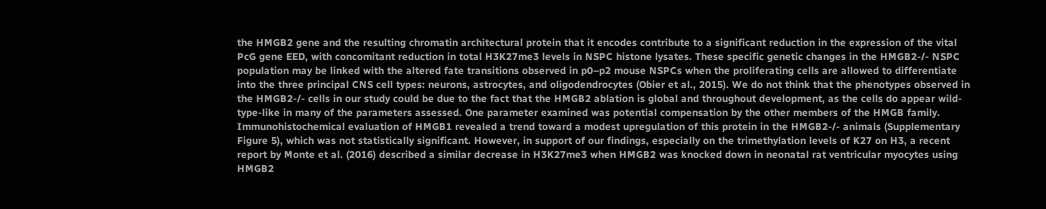the HMGB2 gene and the resulting chromatin architectural protein that it encodes contribute to a significant reduction in the expression of the vital PcG gene EED, with concomitant reduction in total H3K27me3 levels in NSPC histone lysates. These specific genetic changes in the HMGB2-/- NSPC population may be linked with the altered fate transitions observed in p0–p2 mouse NSPCs when the proliferating cells are allowed to differentiate into the three principal CNS cell types: neurons, astrocytes, and oligodendrocytes (Obier et al., 2015). We do not think that the phenotypes observed in the HMGB2-/- cells in our study could be due to the fact that the HMGB2 ablation is global and throughout development, as the cells do appear wild-type-like in many of the parameters assessed. One parameter examined was potential compensation by the other members of the HMGB family. Immunohistochemical evaluation of HMGB1 revealed a trend toward a modest upregulation of this protein in the HMGB2-/- animals (Supplementary Figure 5), which was not statistically significant. However, in support of our findings, especially on the trimethylation levels of K27 on H3, a recent report by Monte et al. (2016) described a similar decrease in H3K27me3 when HMGB2 was knocked down in neonatal rat ventricular myocytes using HMGB2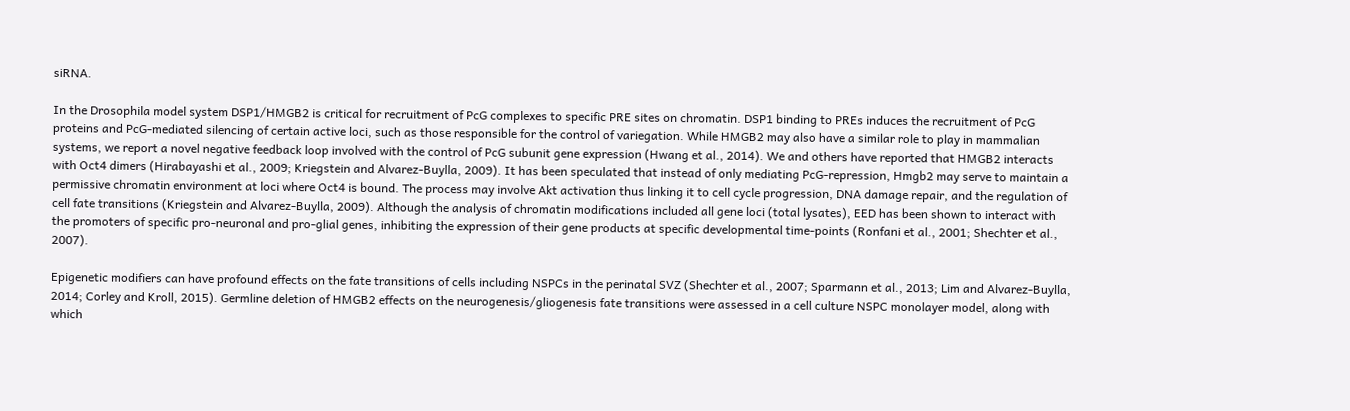siRNA.

In the Drosophila model system DSP1/HMGB2 is critical for recruitment of PcG complexes to specific PRE sites on chromatin. DSP1 binding to PREs induces the recruitment of PcG proteins and PcG-mediated silencing of certain active loci, such as those responsible for the control of variegation. While HMGB2 may also have a similar role to play in mammalian systems, we report a novel negative feedback loop involved with the control of PcG subunit gene expression (Hwang et al., 2014). We and others have reported that HMGB2 interacts with Oct4 dimers (Hirabayashi et al., 2009; Kriegstein and Alvarez-Buylla, 2009). It has been speculated that instead of only mediating PcG-repression, Hmgb2 may serve to maintain a permissive chromatin environment at loci where Oct4 is bound. The process may involve Akt activation thus linking it to cell cycle progression, DNA damage repair, and the regulation of cell fate transitions (Kriegstein and Alvarez-Buylla, 2009). Although the analysis of chromatin modifications included all gene loci (total lysates), EED has been shown to interact with the promoters of specific pro-neuronal and pro-glial genes, inhibiting the expression of their gene products at specific developmental time-points (Ronfani et al., 2001; Shechter et al., 2007).

Epigenetic modifiers can have profound effects on the fate transitions of cells including NSPCs in the perinatal SVZ (Shechter et al., 2007; Sparmann et al., 2013; Lim and Alvarez-Buylla, 2014; Corley and Kroll, 2015). Germline deletion of HMGB2 effects on the neurogenesis/gliogenesis fate transitions were assessed in a cell culture NSPC monolayer model, along with which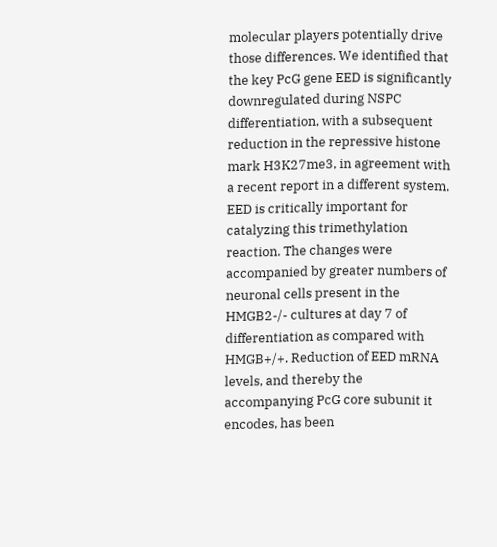molecular players potentially drive those differences. We identified that the key PcG gene EED is significantly downregulated during NSPC differentiation, with a subsequent reduction in the repressive histone mark H3K27me3, in agreement with a recent report in a different system. EED is critically important for catalyzing this trimethylation reaction. The changes were accompanied by greater numbers of neuronal cells present in the HMGB2-/- cultures at day 7 of differentiation as compared with HMGB+/+. Reduction of EED mRNA levels, and thereby the accompanying PcG core subunit it encodes, has been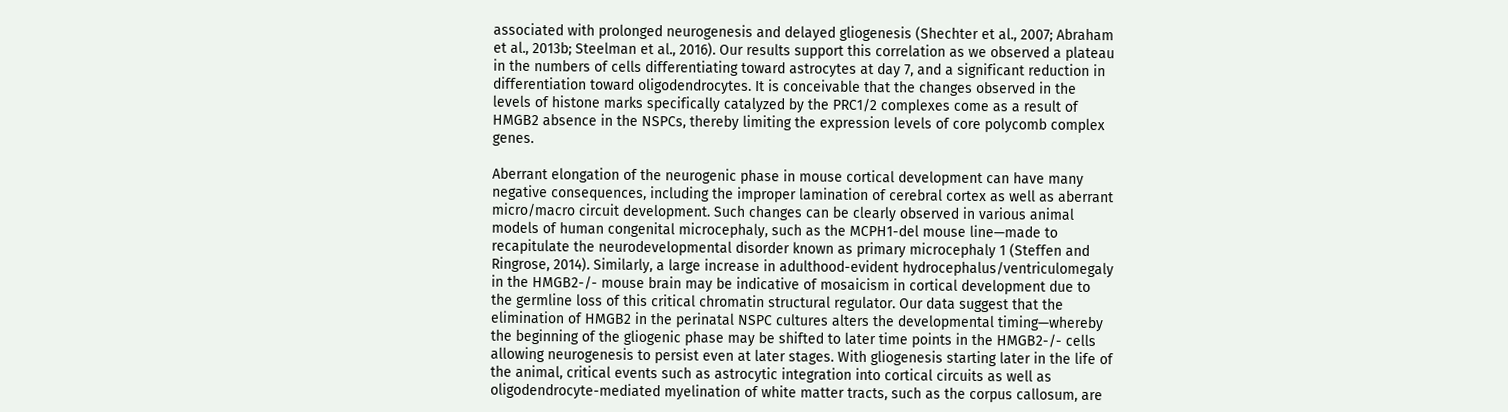associated with prolonged neurogenesis and delayed gliogenesis (Shechter et al., 2007; Abraham et al., 2013b; Steelman et al., 2016). Our results support this correlation as we observed a plateau in the numbers of cells differentiating toward astrocytes at day 7, and a significant reduction in differentiation toward oligodendrocytes. It is conceivable that the changes observed in the levels of histone marks specifically catalyzed by the PRC1/2 complexes come as a result of HMGB2 absence in the NSPCs, thereby limiting the expression levels of core polycomb complex genes.

Aberrant elongation of the neurogenic phase in mouse cortical development can have many negative consequences, including the improper lamination of cerebral cortex as well as aberrant micro/macro circuit development. Such changes can be clearly observed in various animal models of human congenital microcephaly, such as the MCPH1-del mouse line—made to recapitulate the neurodevelopmental disorder known as primary microcephaly 1 (Steffen and Ringrose, 2014). Similarly, a large increase in adulthood-evident hydrocephalus/ventriculomegaly in the HMGB2-/- mouse brain may be indicative of mosaicism in cortical development due to the germline loss of this critical chromatin structural regulator. Our data suggest that the elimination of HMGB2 in the perinatal NSPC cultures alters the developmental timing—whereby the beginning of the gliogenic phase may be shifted to later time points in the HMGB2-/- cells allowing neurogenesis to persist even at later stages. With gliogenesis starting later in the life of the animal, critical events such as astrocytic integration into cortical circuits as well as oligodendrocyte-mediated myelination of white matter tracts, such as the corpus callosum, are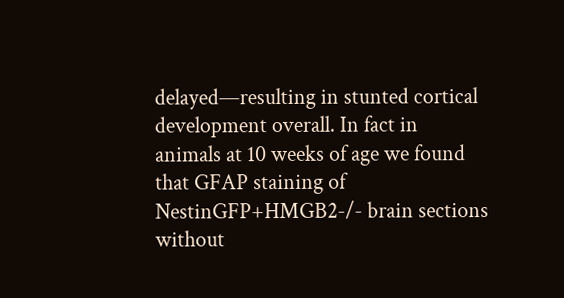delayed—resulting in stunted cortical development overall. In fact in animals at 10 weeks of age we found that GFAP staining of NestinGFP+HMGB2-/- brain sections without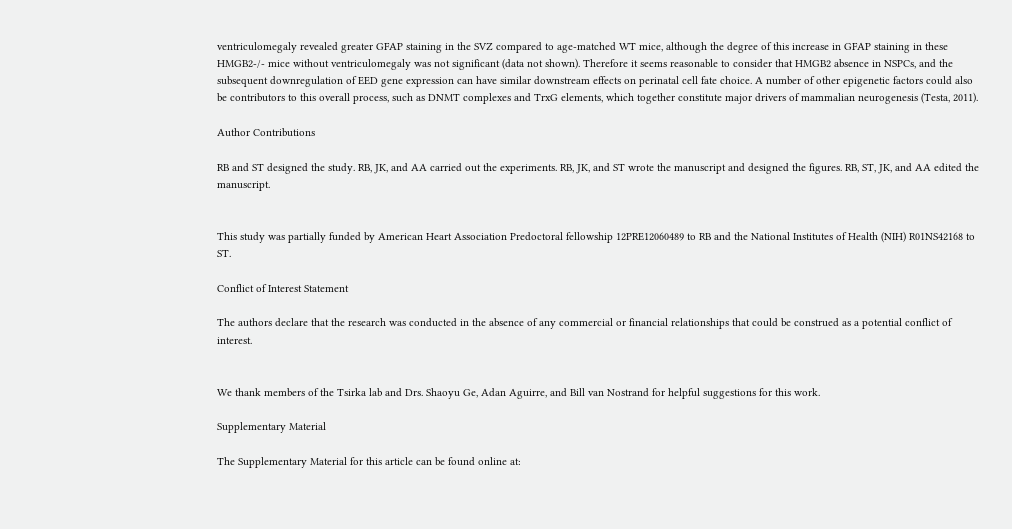ventriculomegaly revealed greater GFAP staining in the SVZ compared to age-matched WT mice, although the degree of this increase in GFAP staining in these HMGB2-/- mice without ventriculomegaly was not significant (data not shown). Therefore it seems reasonable to consider that HMGB2 absence in NSPCs, and the subsequent downregulation of EED gene expression can have similar downstream effects on perinatal cell fate choice. A number of other epigenetic factors could also be contributors to this overall process, such as DNMT complexes and TrxG elements, which together constitute major drivers of mammalian neurogenesis (Testa, 2011).

Author Contributions

RB and ST designed the study. RB, JK, and AA carried out the experiments. RB, JK, and ST wrote the manuscript and designed the figures. RB, ST, JK, and AA edited the manuscript.


This study was partially funded by American Heart Association Predoctoral fellowship 12PRE12060489 to RB and the National Institutes of Health (NIH) R01NS42168 to ST.

Conflict of Interest Statement

The authors declare that the research was conducted in the absence of any commercial or financial relationships that could be construed as a potential conflict of interest.


We thank members of the Tsirka lab and Drs. Shaoyu Ge, Adan Aguirre, and Bill van Nostrand for helpful suggestions for this work.

Supplementary Material

The Supplementary Material for this article can be found online at: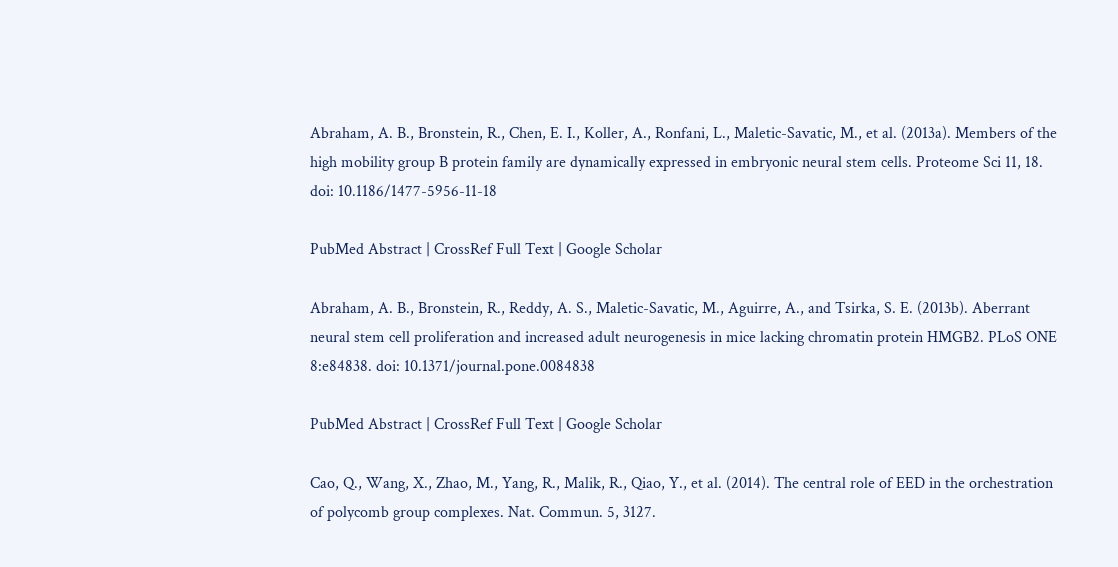Abraham, A. B., Bronstein, R., Chen, E. I., Koller, A., Ronfani, L., Maletic-Savatic, M., et al. (2013a). Members of the high mobility group B protein family are dynamically expressed in embryonic neural stem cells. Proteome Sci 11, 18. doi: 10.1186/1477-5956-11-18

PubMed Abstract | CrossRef Full Text | Google Scholar

Abraham, A. B., Bronstein, R., Reddy, A. S., Maletic-Savatic, M., Aguirre, A., and Tsirka, S. E. (2013b). Aberrant neural stem cell proliferation and increased adult neurogenesis in mice lacking chromatin protein HMGB2. PLoS ONE 8:e84838. doi: 10.1371/journal.pone.0084838

PubMed Abstract | CrossRef Full Text | Google Scholar

Cao, Q., Wang, X., Zhao, M., Yang, R., Malik, R., Qiao, Y., et al. (2014). The central role of EED in the orchestration of polycomb group complexes. Nat. Commun. 5, 3127.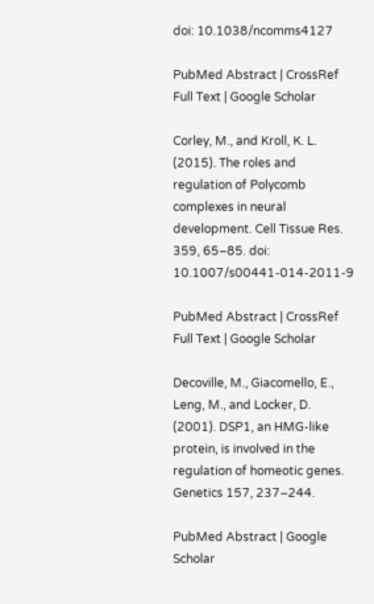doi: 10.1038/ncomms4127

PubMed Abstract | CrossRef Full Text | Google Scholar

Corley, M., and Kroll, K. L. (2015). The roles and regulation of Polycomb complexes in neural development. Cell Tissue Res. 359, 65–85. doi: 10.1007/s00441-014-2011-9

PubMed Abstract | CrossRef Full Text | Google Scholar

Decoville, M., Giacomello, E., Leng, M., and Locker, D. (2001). DSP1, an HMG-like protein, is involved in the regulation of homeotic genes. Genetics 157, 237–244.

PubMed Abstract | Google Scholar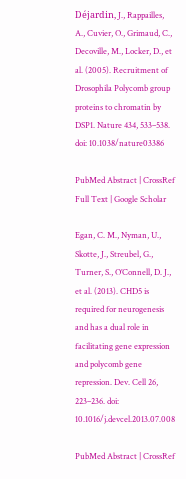Déjardin, J., Rappailles, A., Cuvier, O., Grimaud, C., Decoville, M., Locker, D., et al. (2005). Recruitment of Drosophila Polycomb group proteins to chromatin by DSP1. Nature 434, 533–538. doi: 10.1038/nature03386

PubMed Abstract | CrossRef Full Text | Google Scholar

Egan, C. M., Nyman, U., Skotte, J., Streubel, G., Turner, S., O’Connell, D. J., et al. (2013). CHD5 is required for neurogenesis and has a dual role in facilitating gene expression and polycomb gene repression. Dev. Cell 26, 223–236. doi: 10.1016/j.devcel.2013.07.008

PubMed Abstract | CrossRef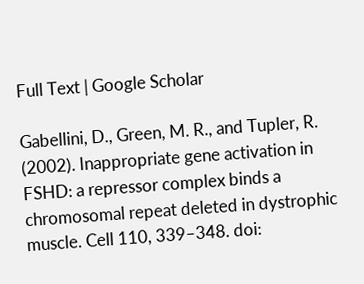Full Text | Google Scholar

Gabellini, D., Green, M. R., and Tupler, R. (2002). Inappropriate gene activation in FSHD: a repressor complex binds a chromosomal repeat deleted in dystrophic muscle. Cell 110, 339–348. doi: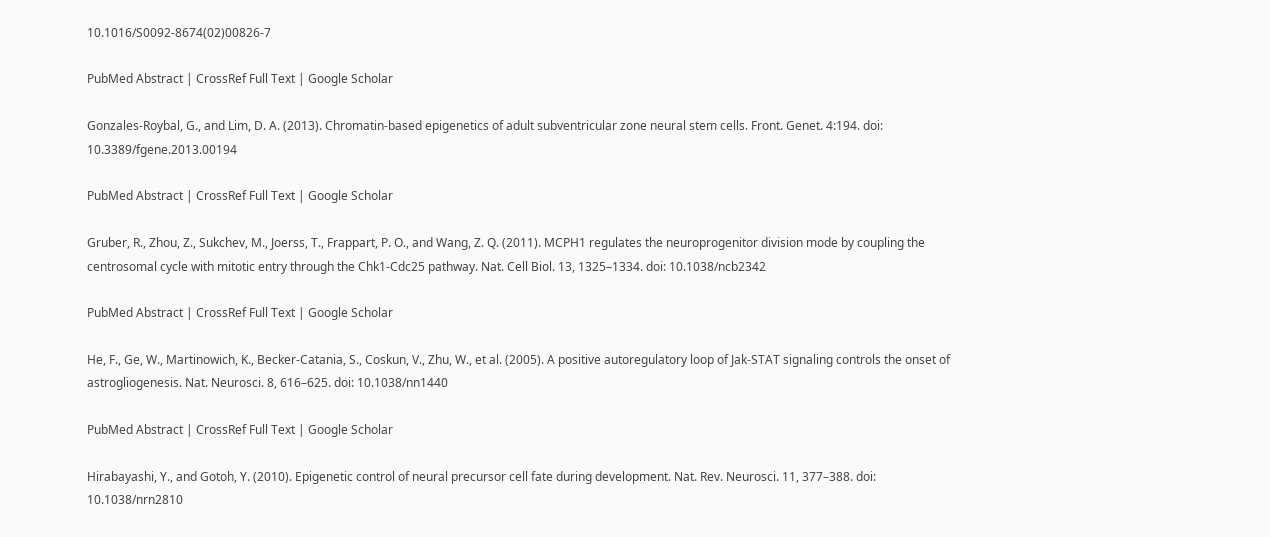10.1016/S0092-8674(02)00826-7

PubMed Abstract | CrossRef Full Text | Google Scholar

Gonzales-Roybal, G., and Lim, D. A. (2013). Chromatin-based epigenetics of adult subventricular zone neural stem cells. Front. Genet. 4:194. doi: 10.3389/fgene.2013.00194

PubMed Abstract | CrossRef Full Text | Google Scholar

Gruber, R., Zhou, Z., Sukchev, M., Joerss, T., Frappart, P. O., and Wang, Z. Q. (2011). MCPH1 regulates the neuroprogenitor division mode by coupling the centrosomal cycle with mitotic entry through the Chk1-Cdc25 pathway. Nat. Cell Biol. 13, 1325–1334. doi: 10.1038/ncb2342

PubMed Abstract | CrossRef Full Text | Google Scholar

He, F., Ge, W., Martinowich, K., Becker-Catania, S., Coskun, V., Zhu, W., et al. (2005). A positive autoregulatory loop of Jak-STAT signaling controls the onset of astrogliogenesis. Nat. Neurosci. 8, 616–625. doi: 10.1038/nn1440

PubMed Abstract | CrossRef Full Text | Google Scholar

Hirabayashi, Y., and Gotoh, Y. (2010). Epigenetic control of neural precursor cell fate during development. Nat. Rev. Neurosci. 11, 377–388. doi: 10.1038/nrn2810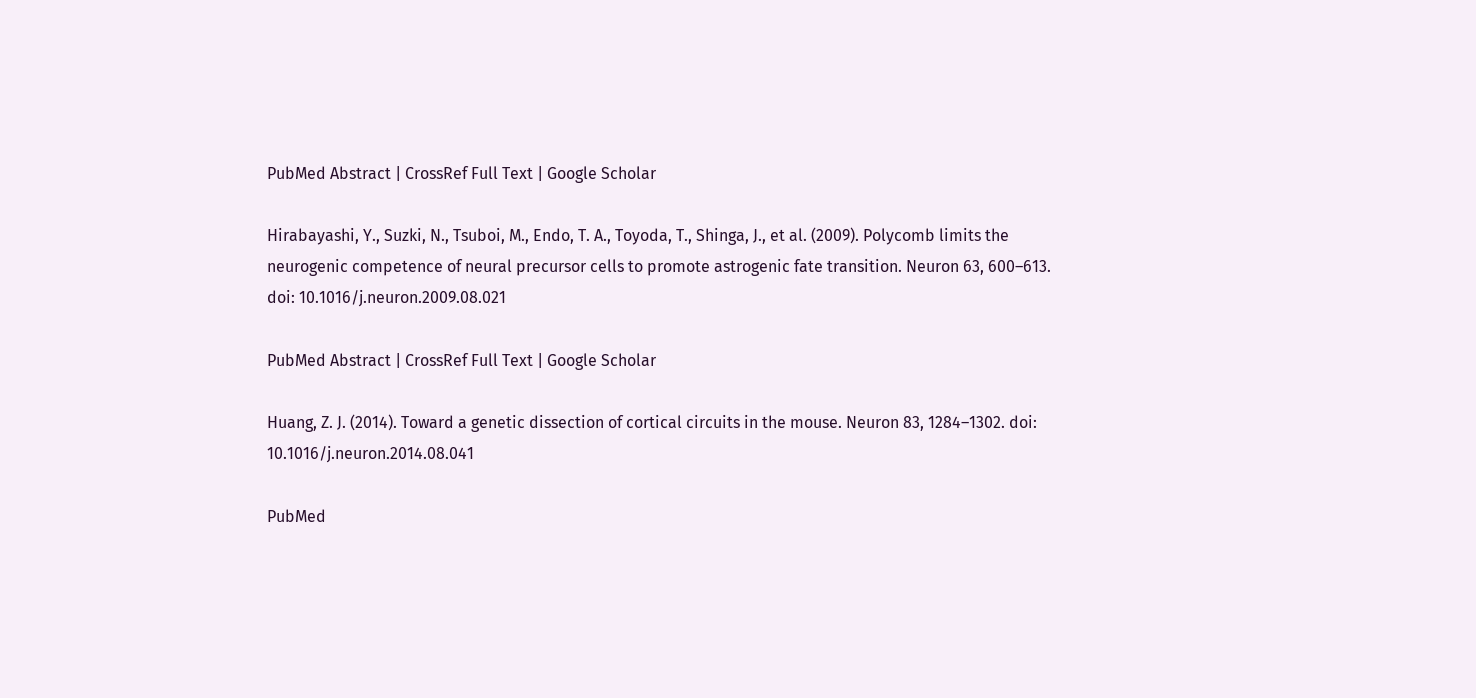PubMed Abstract | CrossRef Full Text | Google Scholar

Hirabayashi, Y., Suzki, N., Tsuboi, M., Endo, T. A., Toyoda, T., Shinga, J., et al. (2009). Polycomb limits the neurogenic competence of neural precursor cells to promote astrogenic fate transition. Neuron 63, 600–613. doi: 10.1016/j.neuron.2009.08.021

PubMed Abstract | CrossRef Full Text | Google Scholar

Huang, Z. J. (2014). Toward a genetic dissection of cortical circuits in the mouse. Neuron 83, 1284–1302. doi: 10.1016/j.neuron.2014.08.041

PubMed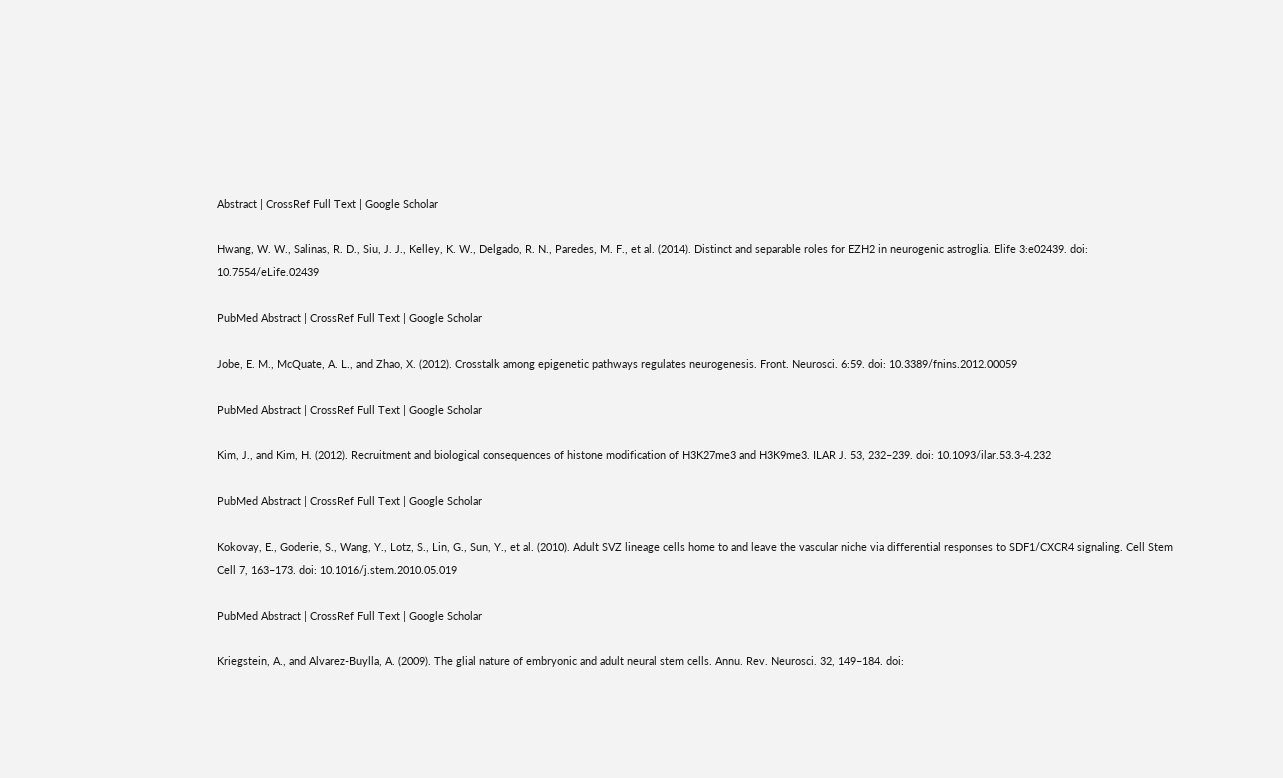Abstract | CrossRef Full Text | Google Scholar

Hwang, W. W., Salinas, R. D., Siu, J. J., Kelley, K. W., Delgado, R. N., Paredes, M. F., et al. (2014). Distinct and separable roles for EZH2 in neurogenic astroglia. Elife 3:e02439. doi: 10.7554/eLife.02439

PubMed Abstract | CrossRef Full Text | Google Scholar

Jobe, E. M., McQuate, A. L., and Zhao, X. (2012). Crosstalk among epigenetic pathways regulates neurogenesis. Front. Neurosci. 6:59. doi: 10.3389/fnins.2012.00059

PubMed Abstract | CrossRef Full Text | Google Scholar

Kim, J., and Kim, H. (2012). Recruitment and biological consequences of histone modification of H3K27me3 and H3K9me3. ILAR J. 53, 232–239. doi: 10.1093/ilar.53.3-4.232

PubMed Abstract | CrossRef Full Text | Google Scholar

Kokovay, E., Goderie, S., Wang, Y., Lotz, S., Lin, G., Sun, Y., et al. (2010). Adult SVZ lineage cells home to and leave the vascular niche via differential responses to SDF1/CXCR4 signaling. Cell Stem Cell 7, 163–173. doi: 10.1016/j.stem.2010.05.019

PubMed Abstract | CrossRef Full Text | Google Scholar

Kriegstein, A., and Alvarez-Buylla, A. (2009). The glial nature of embryonic and adult neural stem cells. Annu. Rev. Neurosci. 32, 149–184. doi: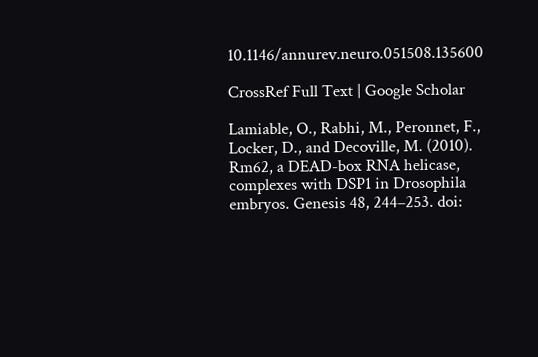10.1146/annurev.neuro.051508.135600

CrossRef Full Text | Google Scholar

Lamiable, O., Rabhi, M., Peronnet, F., Locker, D., and Decoville, M. (2010). Rm62, a DEAD-box RNA helicase, complexes with DSP1 in Drosophila embryos. Genesis 48, 244–253. doi: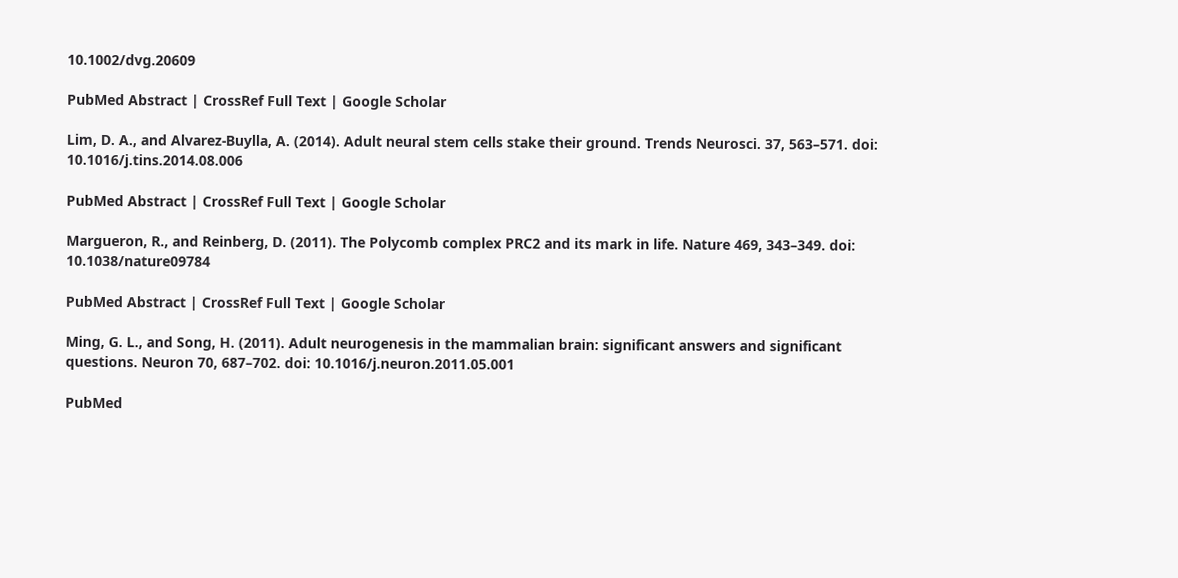10.1002/dvg.20609

PubMed Abstract | CrossRef Full Text | Google Scholar

Lim, D. A., and Alvarez-Buylla, A. (2014). Adult neural stem cells stake their ground. Trends Neurosci. 37, 563–571. doi: 10.1016/j.tins.2014.08.006

PubMed Abstract | CrossRef Full Text | Google Scholar

Margueron, R., and Reinberg, D. (2011). The Polycomb complex PRC2 and its mark in life. Nature 469, 343–349. doi: 10.1038/nature09784

PubMed Abstract | CrossRef Full Text | Google Scholar

Ming, G. L., and Song, H. (2011). Adult neurogenesis in the mammalian brain: significant answers and significant questions. Neuron 70, 687–702. doi: 10.1016/j.neuron.2011.05.001

PubMed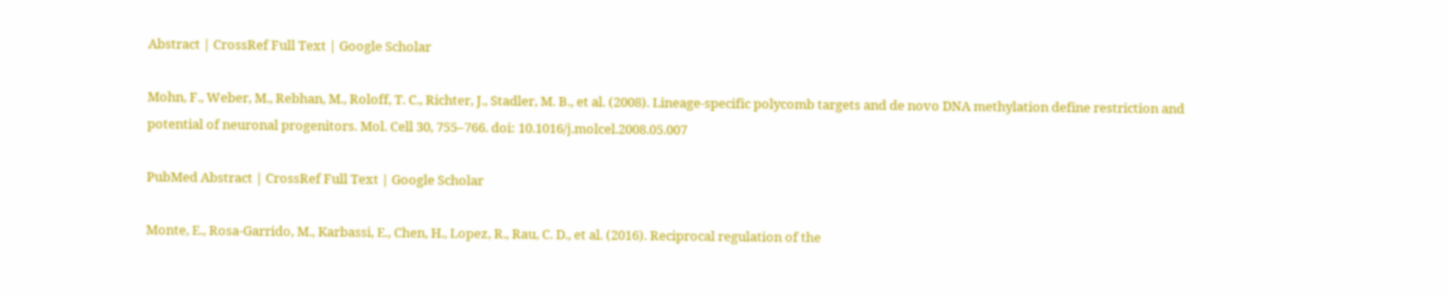Abstract | CrossRef Full Text | Google Scholar

Mohn, F., Weber, M., Rebhan, M., Roloff, T. C., Richter, J., Stadler, M. B., et al. (2008). Lineage-specific polycomb targets and de novo DNA methylation define restriction and potential of neuronal progenitors. Mol. Cell 30, 755–766. doi: 10.1016/j.molcel.2008.05.007

PubMed Abstract | CrossRef Full Text | Google Scholar

Monte, E., Rosa-Garrido, M., Karbassi, E., Chen, H., Lopez, R., Rau, C. D., et al. (2016). Reciprocal regulation of the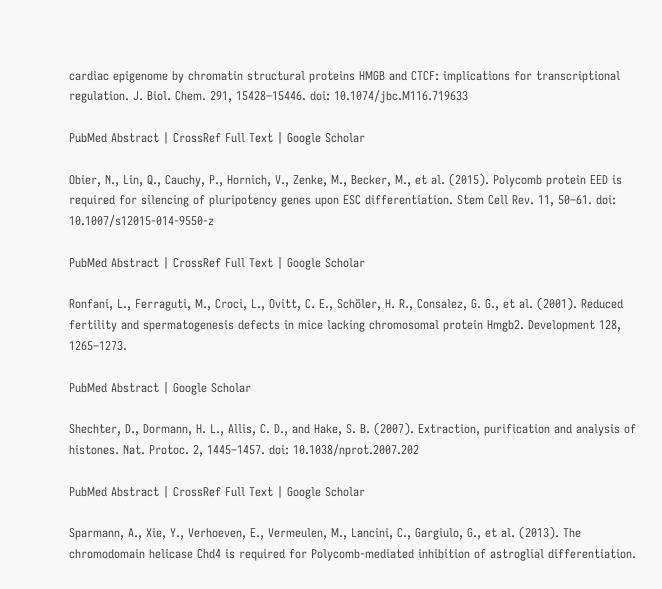cardiac epigenome by chromatin structural proteins HMGB and CTCF: implications for transcriptional regulation. J. Biol. Chem. 291, 15428–15446. doi: 10.1074/jbc.M116.719633

PubMed Abstract | CrossRef Full Text | Google Scholar

Obier, N., Lin, Q., Cauchy, P., Hornich, V., Zenke, M., Becker, M., et al. (2015). Polycomb protein EED is required for silencing of pluripotency genes upon ESC differentiation. Stem Cell Rev. 11, 50–61. doi: 10.1007/s12015-014-9550-z

PubMed Abstract | CrossRef Full Text | Google Scholar

Ronfani, L., Ferraguti, M., Croci, L., Ovitt, C. E., Schöler, H. R., Consalez, G. G., et al. (2001). Reduced fertility and spermatogenesis defects in mice lacking chromosomal protein Hmgb2. Development 128, 1265–1273.

PubMed Abstract | Google Scholar

Shechter, D., Dormann, H. L., Allis, C. D., and Hake, S. B. (2007). Extraction, purification and analysis of histones. Nat. Protoc. 2, 1445–1457. doi: 10.1038/nprot.2007.202

PubMed Abstract | CrossRef Full Text | Google Scholar

Sparmann, A., Xie, Y., Verhoeven, E., Vermeulen, M., Lancini, C., Gargiulo, G., et al. (2013). The chromodomain helicase Chd4 is required for Polycomb-mediated inhibition of astroglial differentiation.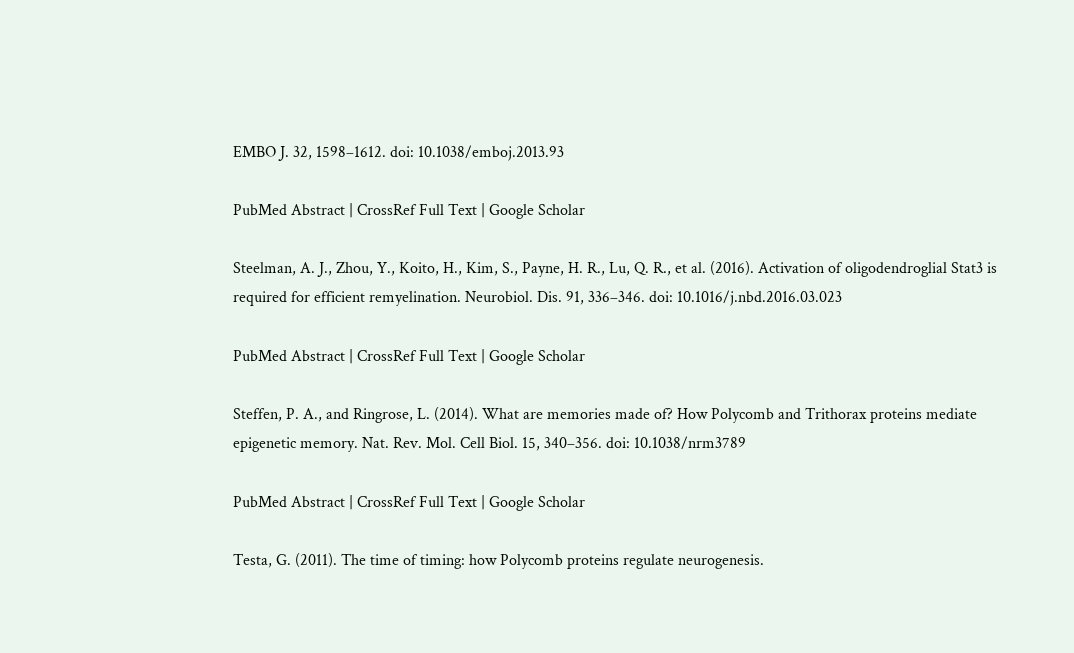EMBO J. 32, 1598–1612. doi: 10.1038/emboj.2013.93

PubMed Abstract | CrossRef Full Text | Google Scholar

Steelman, A. J., Zhou, Y., Koito, H., Kim, S., Payne, H. R., Lu, Q. R., et al. (2016). Activation of oligodendroglial Stat3 is required for efficient remyelination. Neurobiol. Dis. 91, 336–346. doi: 10.1016/j.nbd.2016.03.023

PubMed Abstract | CrossRef Full Text | Google Scholar

Steffen, P. A., and Ringrose, L. (2014). What are memories made of? How Polycomb and Trithorax proteins mediate epigenetic memory. Nat. Rev. Mol. Cell Biol. 15, 340–356. doi: 10.1038/nrm3789

PubMed Abstract | CrossRef Full Text | Google Scholar

Testa, G. (2011). The time of timing: how Polycomb proteins regulate neurogenesis.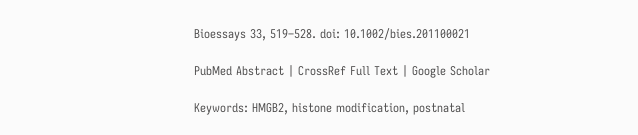Bioessays 33, 519–528. doi: 10.1002/bies.201100021

PubMed Abstract | CrossRef Full Text | Google Scholar

Keywords: HMGB2, histone modification, postnatal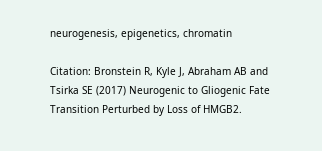neurogenesis, epigenetics, chromatin

Citation: Bronstein R, Kyle J, Abraham AB and Tsirka SE (2017) Neurogenic to Gliogenic Fate Transition Perturbed by Loss of HMGB2.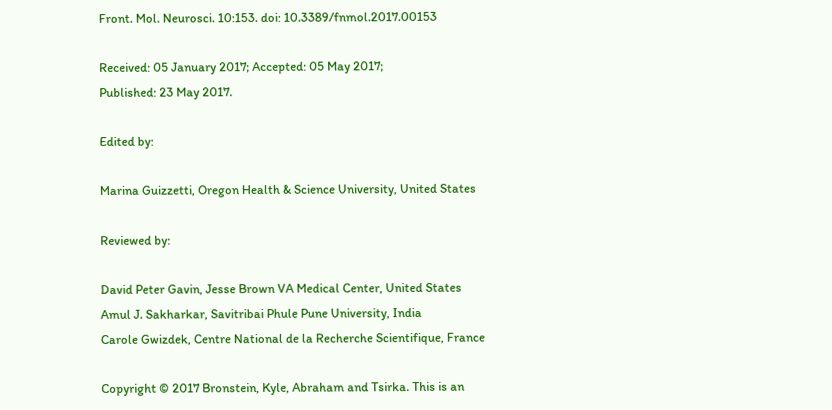Front. Mol. Neurosci. 10:153. doi: 10.3389/fnmol.2017.00153

Received: 05 January 2017; Accepted: 05 May 2017;
Published: 23 May 2017.

Edited by:

Marina Guizzetti, Oregon Health & Science University, United States

Reviewed by:

David Peter Gavin, Jesse Brown VA Medical Center, United States
Amul J. Sakharkar, Savitribai Phule Pune University, India
Carole Gwizdek, Centre National de la Recherche Scientifique, France

Copyright © 2017 Bronstein, Kyle, Abraham and Tsirka. This is an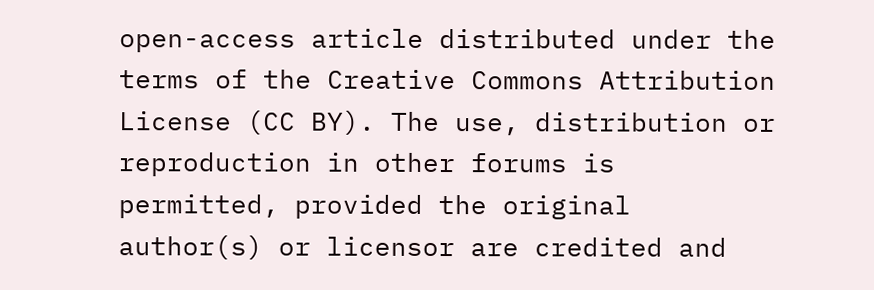open-access article distributed under the terms of the Creative Commons Attribution License (CC BY). The use, distribution or reproduction in other forums is permitted, provided the original author(s) or licensor are credited and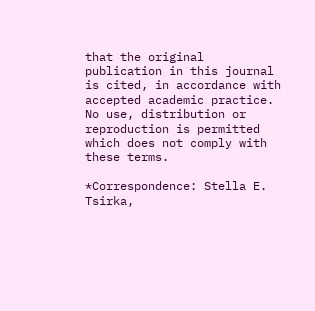that the original publication in this journal is cited, in accordance with accepted academic practice. No use, distribution or reproduction is permitted which does not comply with these terms.

*Correspondence: Stella E. Tsirka,